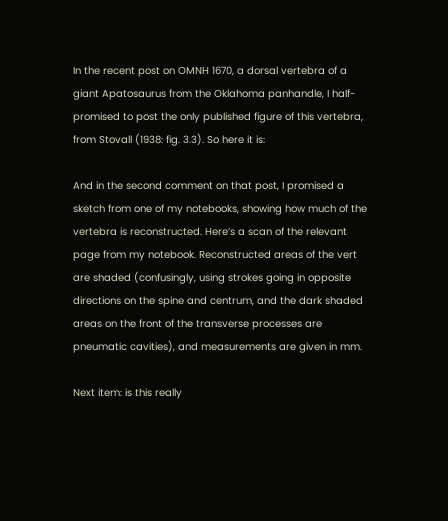In the recent post on OMNH 1670, a dorsal vertebra of a giant Apatosaurus from the Oklahoma panhandle, I half-promised to post the only published figure of this vertebra, from Stovall (1938: fig. 3.3). So here it is:

And in the second comment on that post, I promised a sketch from one of my notebooks, showing how much of the vertebra is reconstructed. Here’s a scan of the relevant page from my notebook. Reconstructed areas of the vert are shaded (confusingly, using strokes going in opposite directions on the spine and centrum, and the dark shaded areas on the front of the transverse processes are pneumatic cavities), and measurements are given in mm.

Next item: is this really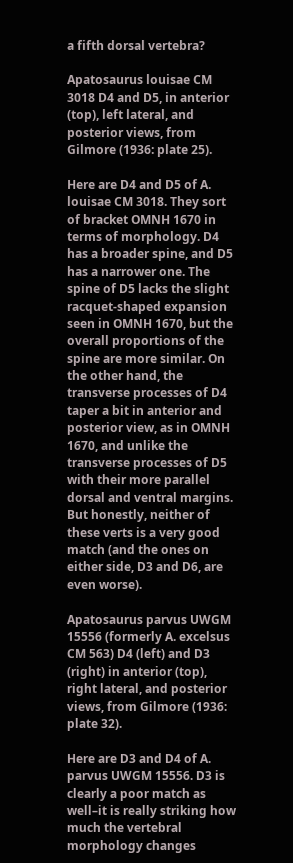a fifth dorsal vertebra?

Apatosaurus louisae CM 3018 D4 and D5, in anterior (top), left lateral, and posterior views, from Gilmore (1936: plate 25).

Here are D4 and D5 of A. louisae CM 3018. They sort of bracket OMNH 1670 in terms of morphology. D4 has a broader spine, and D5 has a narrower one. The spine of D5 lacks the slight racquet-shaped expansion seen in OMNH 1670, but the overall proportions of the spine are more similar. On the other hand, the transverse processes of D4 taper a bit in anterior and posterior view, as in OMNH 1670, and unlike the transverse processes of D5 with their more parallel dorsal and ventral margins. But honestly, neither of these verts is a very good match (and the ones on either side, D3 and D6, are even worse).

Apatosaurus parvus UWGM 15556 (formerly A. excelsus CM 563) D4 (left) and D3 (right) in anterior (top), right lateral, and posterior views, from Gilmore (1936: plate 32).

Here are D3 and D4 of A. parvus UWGM 15556. D3 is clearly a poor match as well–it is really striking how much the vertebral morphology changes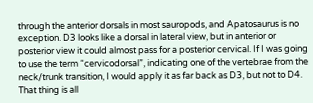through the anterior dorsals in most sauropods, and Apatosaurus is no exception. D3 looks like a dorsal in lateral view, but in anterior or posterior view it could almost pass for a posterior cervical. If I was going to use the term “cervicodorsal”, indicating one of the vertebrae from the neck/trunk transition, I would apply it as far back as D3, but not to D4. That thing is all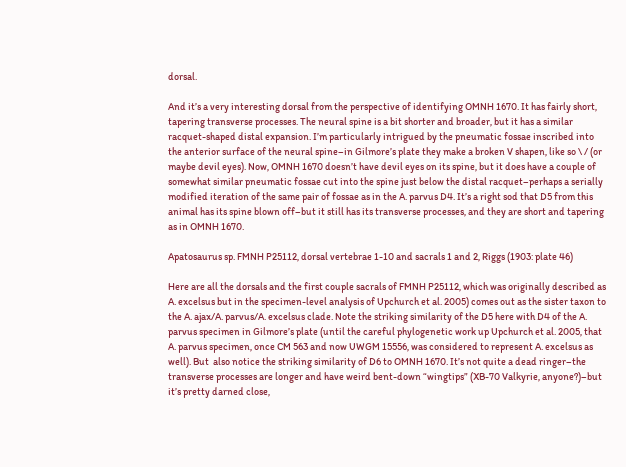dorsal.

And it’s a very interesting dorsal from the perspective of identifying OMNH 1670. It has fairly short, tapering transverse processes. The neural spine is a bit shorter and broader, but it has a similar racquet-shaped distal expansion. I’m particularly intrigued by the pneumatic fossae inscribed into the anterior surface of the neural spine–in Gilmore’s plate they make a broken V shapen, like so \ / (or maybe devil eyes). Now, OMNH 1670 doesn’t have devil eyes on its spine, but it does have a couple of somewhat similar pneumatic fossae cut into the spine just below the distal racquet–perhaps a serially modified iteration of the same pair of fossae as in the A. parvus D4. It’s a right sod that D5 from this animal has its spine blown off–but it still has its transverse processes, and they are short and tapering as in OMNH 1670.

Apatosaurus sp. FMNH P25112, dorsal vertebrae 1-10 and sacrals 1 and 2, Riggs (1903: plate 46)

Here are all the dorsals and the first couple sacrals of FMNH P25112, which was originally described as A. excelsus but in the specimen-level analysis of Upchurch et al. 2005) comes out as the sister taxon to the A. ajax/A. parvus/A. excelsus clade. Note the striking similarity of the D5 here with D4 of the A. parvus specimen in Gilmore’s plate (until the careful phylogenetic work up Upchurch et al. 2005, that A. parvus specimen, once CM 563 and now UWGM 15556, was considered to represent A. excelsus as well). But  also notice the striking similarity of D6 to OMNH 1670. It’s not quite a dead ringer–the transverse processes are longer and have weird bent-down “wingtips” (XB-70 Valkyrie, anyone?)–but it’s pretty darned close,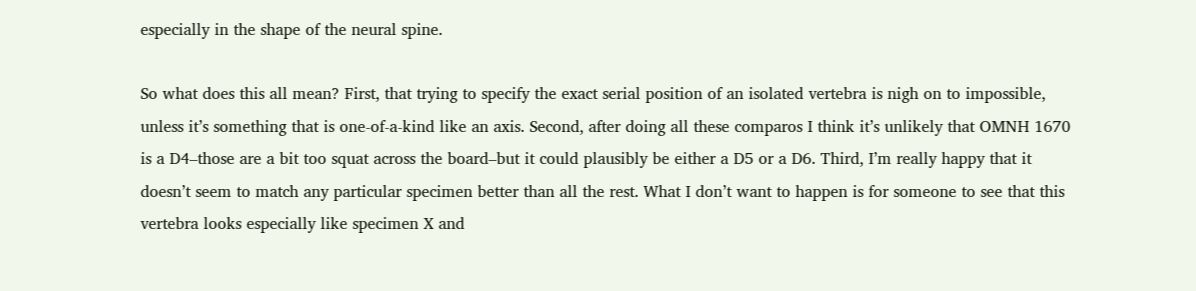especially in the shape of the neural spine.

So what does this all mean? First, that trying to specify the exact serial position of an isolated vertebra is nigh on to impossible, unless it’s something that is one-of-a-kind like an axis. Second, after doing all these comparos I think it’s unlikely that OMNH 1670 is a D4–those are a bit too squat across the board–but it could plausibly be either a D5 or a D6. Third, I’m really happy that it doesn’t seem to match any particular specimen better than all the rest. What I don’t want to happen is for someone to see that this vertebra looks especially like specimen X and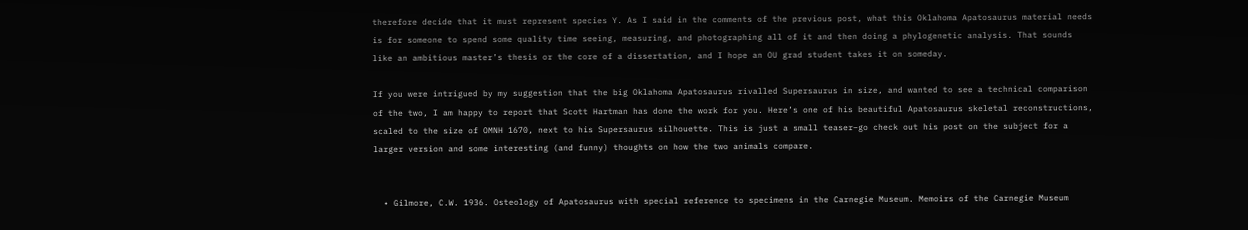therefore decide that it must represent species Y. As I said in the comments of the previous post, what this Oklahoma Apatosaurus material needs is for someone to spend some quality time seeing, measuring, and photographing all of it and then doing a phylogenetic analysis. That sounds like an ambitious master’s thesis or the core of a dissertation, and I hope an OU grad student takes it on someday.

If you were intrigued by my suggestion that the big Oklahoma Apatosaurus rivalled Supersaurus in size, and wanted to see a technical comparison of the two, I am happy to report that Scott Hartman has done the work for you. Here’s one of his beautiful Apatosaurus skeletal reconstructions, scaled to the size of OMNH 1670, next to his Supersaurus silhouette. This is just a small teaser–go check out his post on the subject for a larger version and some interesting (and funny) thoughts on how the two animals compare.


  • Gilmore, C.W. 1936. Osteology of Apatosaurus with special reference to specimens in the Carnegie Museum. Memoirs of the Carnegie Museum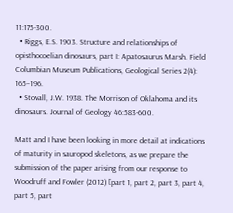11:175-300.
  • Riggs, E.S. 1903. Structure and relationships of opisthocoelian dinosaurs, part I: Apatosaurus Marsh. Field Columbian Museum Publications, Geological Series 2(4): 165–196.
  • Stovall, J.W. 1938. The Morrison of Oklahoma and its dinosaurs. Journal of Geology 46:583-600.

Matt and I have been looking in more detail at indications of maturity in sauropod skeletons, as we prepare the submission of the paper arising from our response to Woodruff and Fowler (2012) [part 1, part 2, part 3, part 4, part 5, part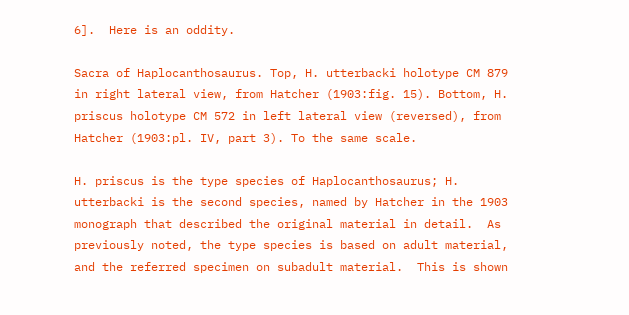6].  Here is an oddity.

Sacra of Haplocanthosaurus. Top, H. utterbacki holotype CM 879 in right lateral view, from Hatcher (1903:fig. 15). Bottom, H. priscus holotype CM 572 in left lateral view (reversed), from Hatcher (1903:pl. IV, part 3). To the same scale.

H. priscus is the type species of Haplocanthosaurus; H. utterbacki is the second species, named by Hatcher in the 1903 monograph that described the original material in detail.  As previously noted, the type species is based on adult material, and the referred specimen on subadult material.  This is shown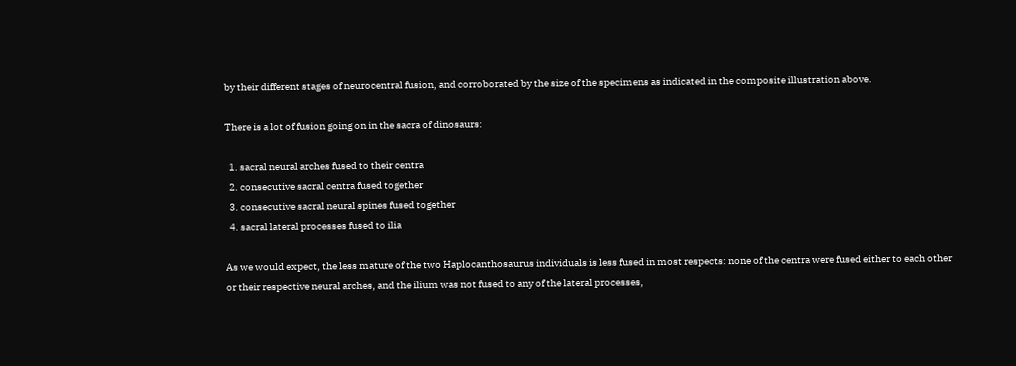by their different stages of neurocentral fusion, and corroborated by the size of the specimens as indicated in the composite illustration above.

There is a lot of fusion going on in the sacra of dinosaurs:

  1. sacral neural arches fused to their centra
  2. consecutive sacral centra fused together
  3. consecutive sacral neural spines fused together
  4. sacral lateral processes fused to ilia

As we would expect, the less mature of the two Haplocanthosaurus individuals is less fused in most respects: none of the centra were fused either to each other or their respective neural arches, and the ilium was not fused to any of the lateral processes,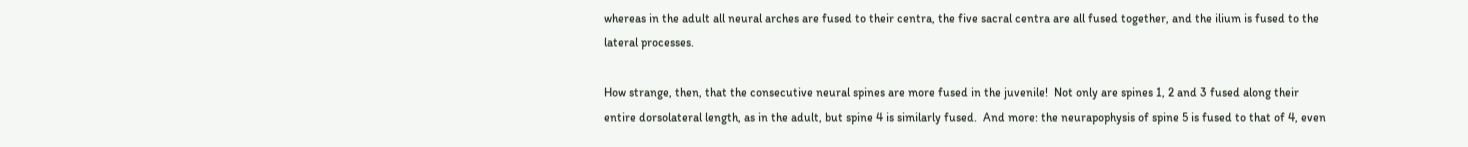whereas in the adult all neural arches are fused to their centra, the five sacral centra are all fused together, and the ilium is fused to the lateral processes.

How strange, then, that the consecutive neural spines are more fused in the juvenile!  Not only are spines 1, 2 and 3 fused along their entire dorsolateral length, as in the adult, but spine 4 is similarly fused.  And more: the neurapophysis of spine 5 is fused to that of 4, even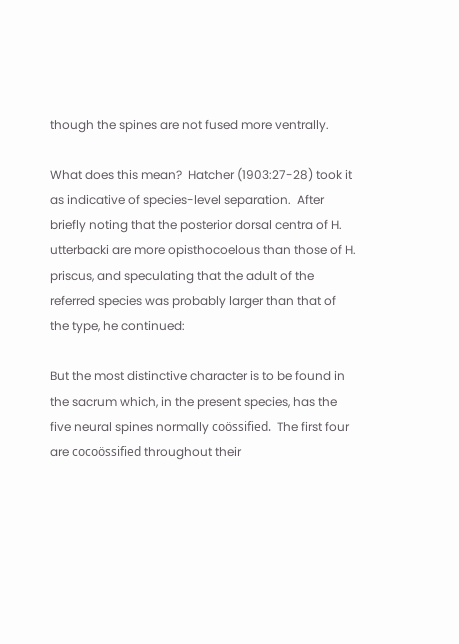though the spines are not fused more ventrally.

What does this mean?  Hatcher (1903:27-28) took it as indicative of species-level separation.  After briefly noting that the posterior dorsal centra of H. utterbacki are more opisthocoelous than those of H. priscus, and speculating that the adult of the referred species was probably larger than that of the type, he continued:

But the most distinctive character is to be found in the sacrum which, in the present species, has the five neural spines normally coössified.  The first four are cocoössified throughout their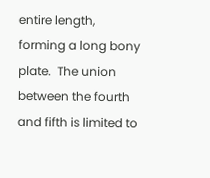entire length, forming a long bony plate.  The union between the fourth and fifth is limited to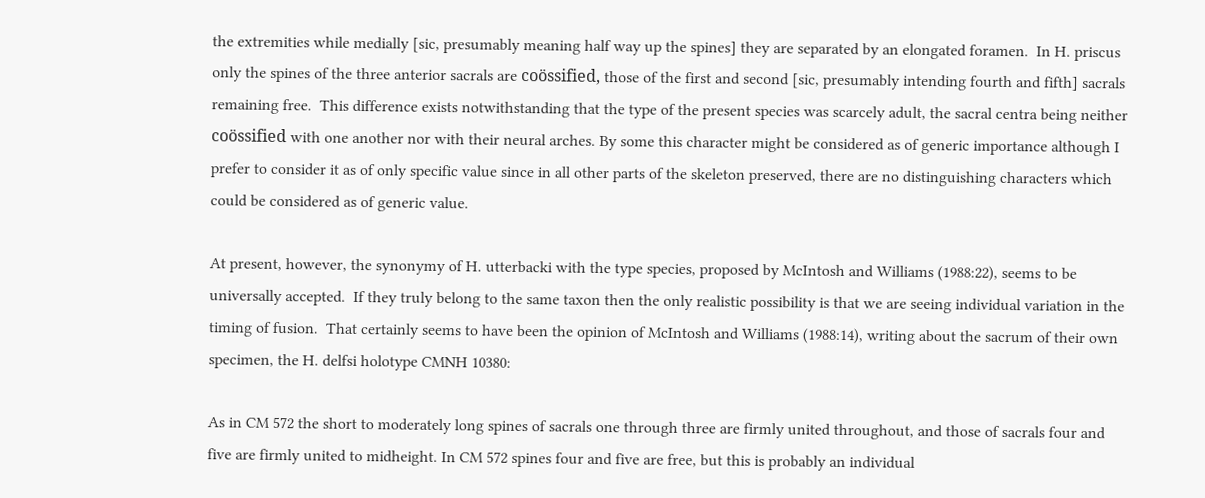the extremities while medially [sic, presumably meaning half way up the spines] they are separated by an elongated foramen.  In H. priscus only the spines of the three anterior sacrals are coössified, those of the first and second [sic, presumably intending fourth and fifth] sacrals remaining free.  This difference exists notwithstanding that the type of the present species was scarcely adult, the sacral centra being neither coössified with one another nor with their neural arches. By some this character might be considered as of generic importance although I prefer to consider it as of only specific value since in all other parts of the skeleton preserved, there are no distinguishing characters which could be considered as of generic value.

At present, however, the synonymy of H. utterbacki with the type species, proposed by McIntosh and Williams (1988:22), seems to be universally accepted.  If they truly belong to the same taxon then the only realistic possibility is that we are seeing individual variation in the timing of fusion.  That certainly seems to have been the opinion of McIntosh and Williams (1988:14), writing about the sacrum of their own specimen, the H. delfsi holotype CMNH 10380:

As in CM 572 the short to moderately long spines of sacrals one through three are firmly united throughout, and those of sacrals four and five are firmly united to midheight. In CM 572 spines four and five are free, but this is probably an individual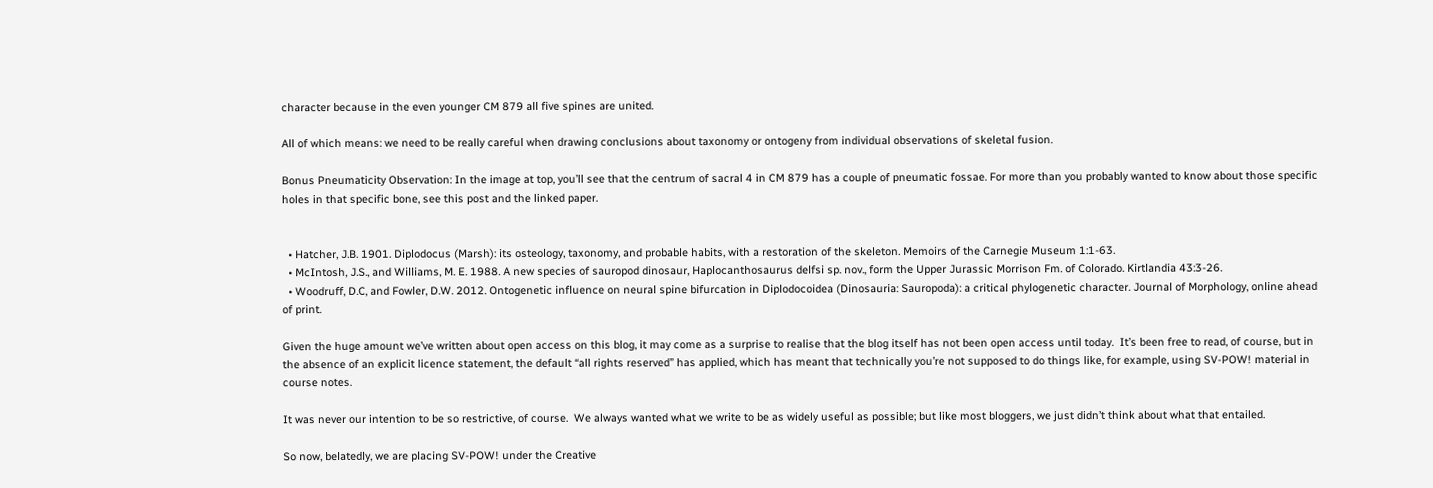character because in the even younger CM 879 all five spines are united.

All of which means: we need to be really careful when drawing conclusions about taxonomy or ontogeny from individual observations of skeletal fusion.

Bonus Pneumaticity Observation: In the image at top, you’ll see that the centrum of sacral 4 in CM 879 has a couple of pneumatic fossae. For more than you probably wanted to know about those specific holes in that specific bone, see this post and the linked paper.


  • Hatcher, J.B. 1901. Diplodocus (Marsh): its osteology, taxonomy, and probable habits, with a restoration of the skeleton. Memoirs of the Carnegie Museum 1:1-63.
  • McIntosh, J.S., and Williams, M. E. 1988. A new species of sauropod dinosaur, Haplocanthosaurus delfsi sp. nov., form the Upper Jurassic Morrison Fm. of Colorado. Kirtlandia 43:3-26.
  • Woodruff, D.C, and Fowler, D.W. 2012. Ontogenetic influence on neural spine bifurcation in Diplodocoidea (Dinosauria: Sauropoda): a critical phylogenetic character. Journal of Morphology, online ahead of print.

Given the huge amount we’ve written about open access on this blog, it may come as a surprise to realise that the blog itself has not been open access until today.  It’s been free to read, of course, but in the absence of an explicit licence statement, the default “all rights reserved” has applied, which has meant that technically you’re not supposed to do things like, for example, using SV-POW! material in course notes.

It was never our intention to be so restrictive, of course.  We always wanted what we write to be as widely useful as possible; but like most bloggers, we just didn’t think about what that entailed.

So now, belatedly, we are placing SV-POW! under the Creative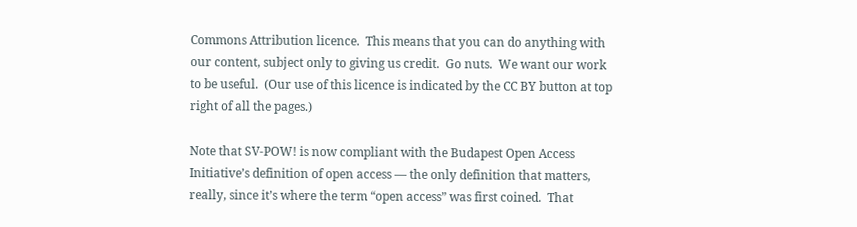Commons Attribution licence.  This means that you can do anything with our content, subject only to giving us credit.  Go nuts.  We want our work to be useful.  (Our use of this licence is indicated by the CC BY button at top right of all the pages.)

Note that SV-POW! is now compliant with the Budapest Open Access Initiative’s definition of open access — the only definition that matters, really, since it’s where the term “open access” was first coined.  That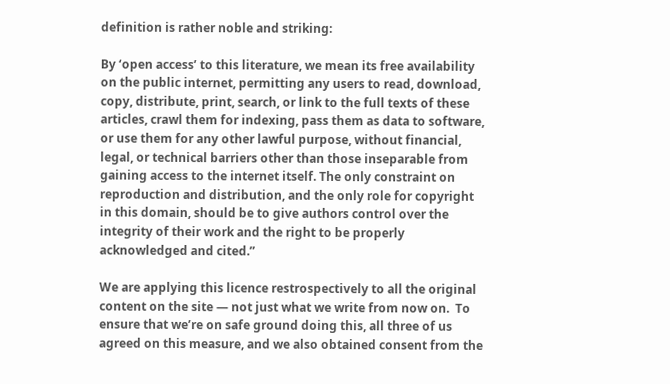definition is rather noble and striking:

By ‘open access’ to this literature, we mean its free availability on the public internet, permitting any users to read, download, copy, distribute, print, search, or link to the full texts of these articles, crawl them for indexing, pass them as data to software, or use them for any other lawful purpose, without financial, legal, or technical barriers other than those inseparable from gaining access to the internet itself. The only constraint on reproduction and distribution, and the only role for copyright in this domain, should be to give authors control over the integrity of their work and the right to be properly acknowledged and cited.”

We are applying this licence restrospectively to all the original content on the site — not just what we write from now on.  To ensure that we’re on safe ground doing this, all three of us agreed on this measure, and we also obtained consent from the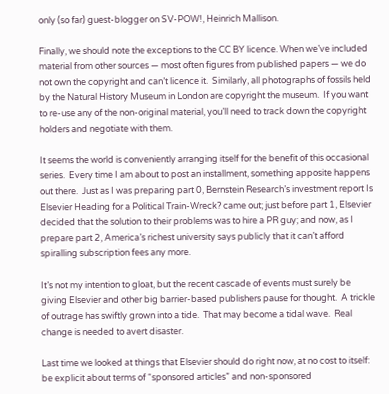only (so far) guest-blogger on SV-POW!, Heinrich Mallison.

Finally, we should note the exceptions to the CC BY licence. When we’ve included material from other sources — most often figures from published papers — we do not own the copyright and can’t licence it.  Similarly, all photographs of fossils held by the Natural History Museum in London are copyright the museum.  If you want to re-use any of the non-original material, you’ll need to track down the copyright holders and negotiate with them.

It seems the world is conveniently arranging itself for the benefit of this occasional series.  Every time I am about to post an installment, something apposite happens out there.  Just as I was preparing part 0, Bernstein Research’s investment report Is Elsevier Heading for a Political Train-Wreck? came out; just before part 1, Elsevier decided that the solution to their problems was to hire a PR guy; and now, as I prepare part 2, America’s richest university says publicly that it can’t afford spiralling subscription fees any more.

It’s not my intention to gloat, but the recent cascade of events must surely be giving Elsevier and other big barrier-based publishers pause for thought.  A trickle of outrage has swiftly grown into a tide.  That may become a tidal wave.  Real change is needed to avert disaster.

Last time we looked at things that Elsevier should do right now, at no cost to itself: be explicit about terms of “sponsored articles” and non-sponsored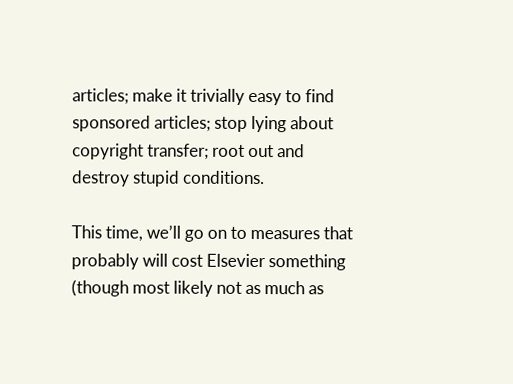articles; make it trivially easy to find sponsored articles; stop lying about copyright transfer; root out and destroy stupid conditions.

This time, we’ll go on to measures that probably will cost Elsevier something (though most likely not as much as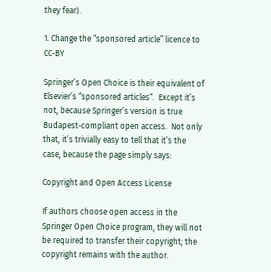they fear).

1. Change the “sponsored article” licence to CC-BY

Springer’s Open Choice is their equivalent of Elsevier’s “sponsored articles“.  Except it’s not, because Springer’s version is true Budapest-compliant open access.  Not only that, it’s trivially easy to tell that it’s the case, because the page simply says:

Copyright and Open Access License

If authors choose open access in the Springer Open Choice program, they will not be required to transfer their copyright; the copyright remains with the author.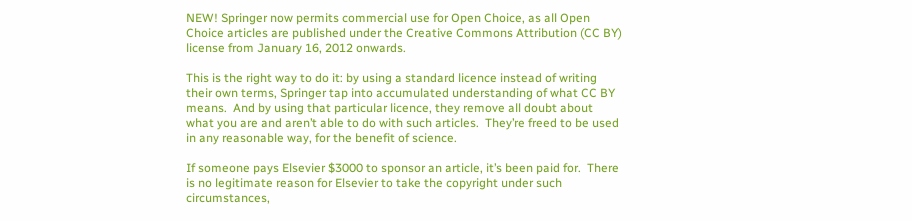NEW! Springer now permits commercial use for Open Choice, as all Open Choice articles are published under the Creative Commons Attribution (CC BY) license from January 16, 2012 onwards.

This is the right way to do it: by using a standard licence instead of writing their own terms, Springer tap into accumulated understanding of what CC BY means.  And by using that particular licence, they remove all doubt about what you are and aren’t able to do with such articles.  They’re freed to be used in any reasonable way, for the benefit of science.

If someone pays Elsevier $3000 to sponsor an article, it’s been paid for.  There is no legitimate reason for Elsevier to take the copyright under such circumstances,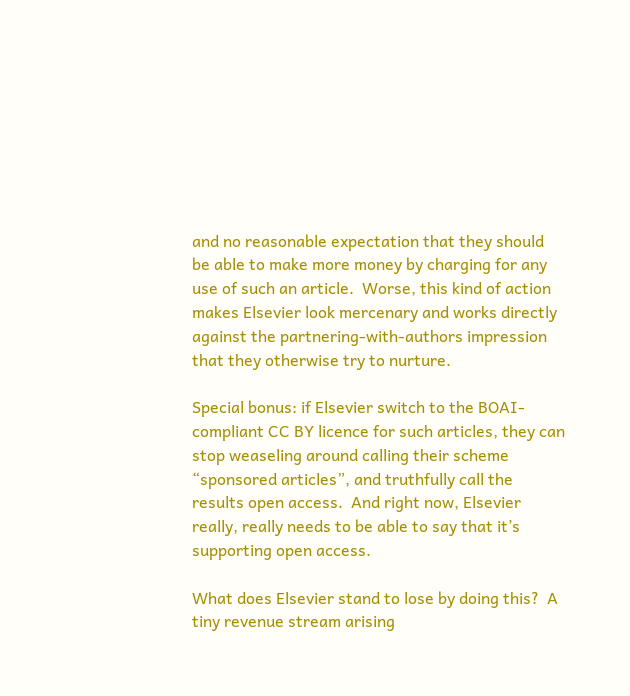and no reasonable expectation that they should be able to make more money by charging for any use of such an article.  Worse, this kind of action makes Elsevier look mercenary and works directly against the partnering-with-authors impression that they otherwise try to nurture.

Special bonus: if Elsevier switch to the BOAI-compliant CC BY licence for such articles, they can stop weaseling around calling their scheme “sponsored articles”, and truthfully call the results open access.  And right now, Elsevier really, really needs to be able to say that it’s supporting open access.

What does Elsevier stand to lose by doing this?  A tiny revenue stream arising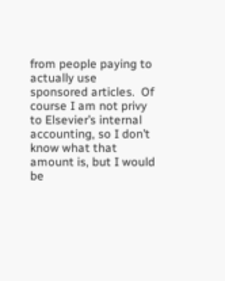from people paying to actually use sponsored articles.  Of course I am not privy to Elsevier’s internal accounting, so I don’t know what that amount is, but I would be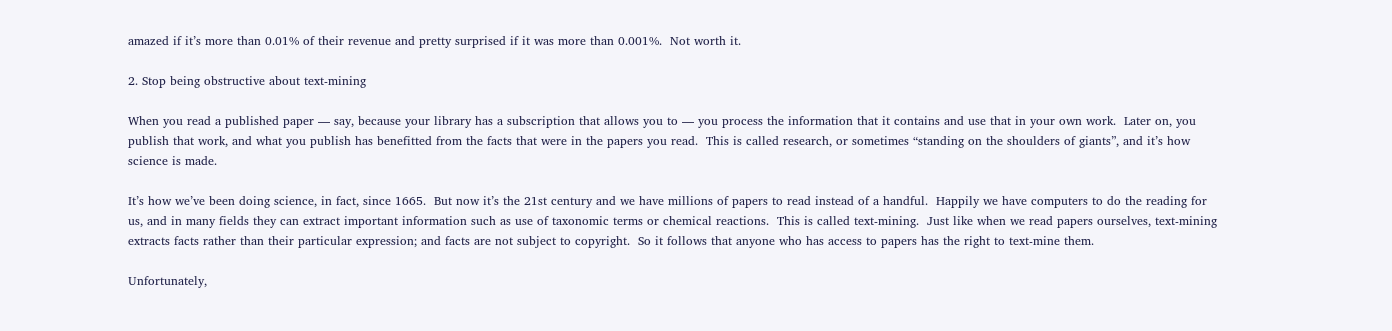amazed if it’s more than 0.01% of their revenue and pretty surprised if it was more than 0.001%.  Not worth it.

2. Stop being obstructive about text-mining

When you read a published paper — say, because your library has a subscription that allows you to — you process the information that it contains and use that in your own work.  Later on, you publish that work, and what you publish has benefitted from the facts that were in the papers you read.  This is called research, or sometimes “standing on the shoulders of giants”, and it’s how science is made.

It’s how we’ve been doing science, in fact, since 1665.  But now it’s the 21st century and we have millions of papers to read instead of a handful.  Happily we have computers to do the reading for us, and in many fields they can extract important information such as use of taxonomic terms or chemical reactions.  This is called text-mining.  Just like when we read papers ourselves, text-mining extracts facts rather than their particular expression; and facts are not subject to copyright.  So it follows that anyone who has access to papers has the right to text-mine them.

Unfortunately,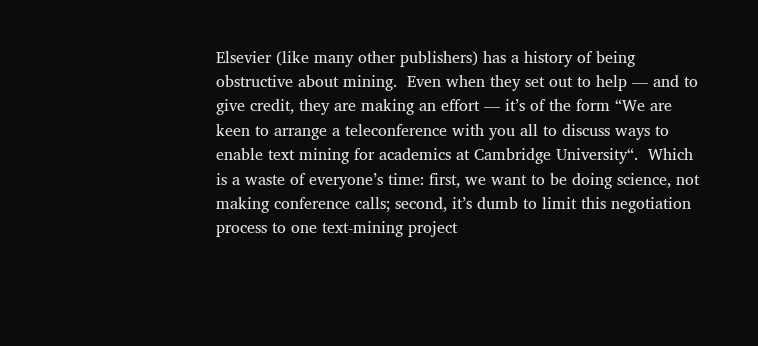Elsevier (like many other publishers) has a history of being obstructive about mining.  Even when they set out to help — and to give credit, they are making an effort — it’s of the form “We are keen to arrange a teleconference with you all to discuss ways to enable text mining for academics at Cambridge University“.  Which is a waste of everyone’s time: first, we want to be doing science, not making conference calls; second, it’s dumb to limit this negotiation process to one text-mining project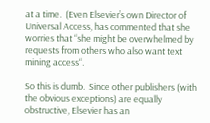at a time.  (Even Elsevier’s own Director of Universal Access, has commented that she worries that “she might be overwhelmed by requests from others who also want text mining access“.

So this is dumb.  Since other publishers (with the obvious exceptions) are equally obstructive, Elsevier has an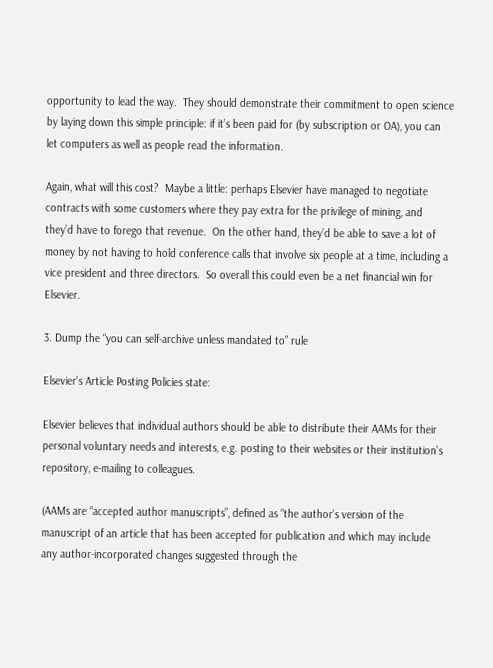opportunity to lead the way.  They should demonstrate their commitment to open science by laying down this simple principle: if it’s been paid for (by subscription or OA), you can let computers as well as people read the information.

Again, what will this cost?  Maybe a little: perhaps Elsevier have managed to negotiate contracts with some customers where they pay extra for the privilege of mining, and they’d have to forego that revenue.  On the other hand, they’d be able to save a lot of money by not having to hold conference calls that involve six people at a time, including a vice president and three directors.  So overall this could even be a net financial win for Elsevier.

3. Dump the “you can self-archive unless mandated to” rule

Elsevier’s Article Posting Policies state:

Elsevier believes that individual authors should be able to distribute their AAMs for their personal voluntary needs and interests, e.g. posting to their websites or their institution’s repository, e-mailing to colleagues.

(AAMs are “accepted author manuscripts”, defined as “the author’s version of the manuscript of an article that has been accepted for publication and which may include any author-incorporated changes suggested through the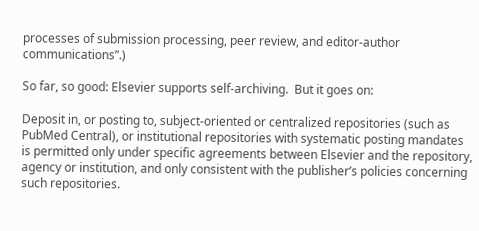processes of submission processing, peer review, and editor-author communications”.)

So far, so good: Elsevier supports self-archiving.  But it goes on:

Deposit in, or posting to, subject-oriented or centralized repositories (such as PubMed Central), or institutional repositories with systematic posting mandates is permitted only under specific agreements between Elsevier and the repository, agency or institution, and only consistent with the publisher’s policies concerning such repositories.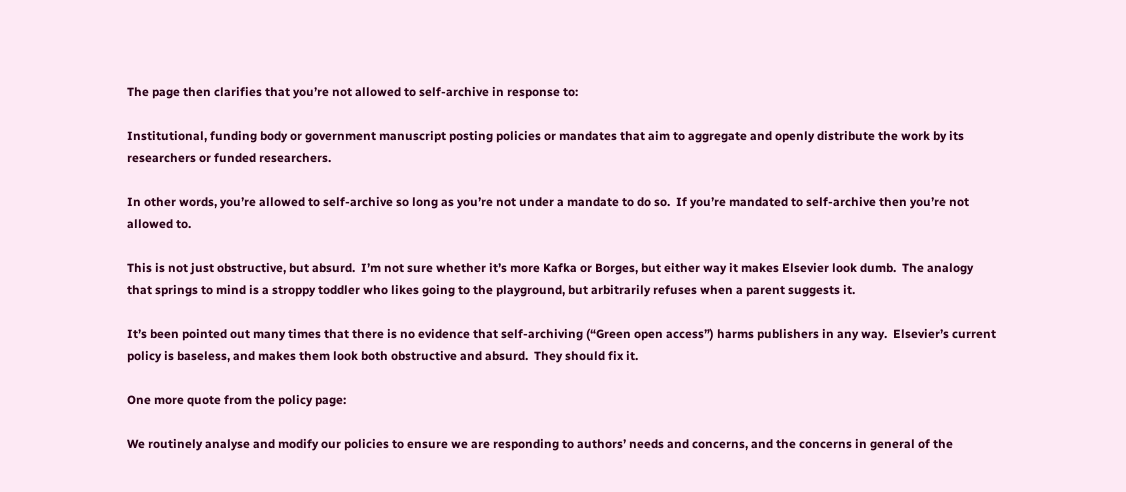The page then clarifies that you’re not allowed to self-archive in response to:

Institutional, funding body or government manuscript posting policies or mandates that aim to aggregate and openly distribute the work by its researchers or funded researchers.

In other words, you’re allowed to self-archive so long as you’re not under a mandate to do so.  If you’re mandated to self-archive then you’re not allowed to.

This is not just obstructive, but absurd.  I’m not sure whether it’s more Kafka or Borges, but either way it makes Elsevier look dumb.  The analogy that springs to mind is a stroppy toddler who likes going to the playground, but arbitrarily refuses when a parent suggests it.

It’s been pointed out many times that there is no evidence that self-archiving (“Green open access”) harms publishers in any way.  Elsevier’s current policy is baseless, and makes them look both obstructive and absurd.  They should fix it.

One more quote from the policy page:

We routinely analyse and modify our policies to ensure we are responding to authors’ needs and concerns, and the concerns in general of the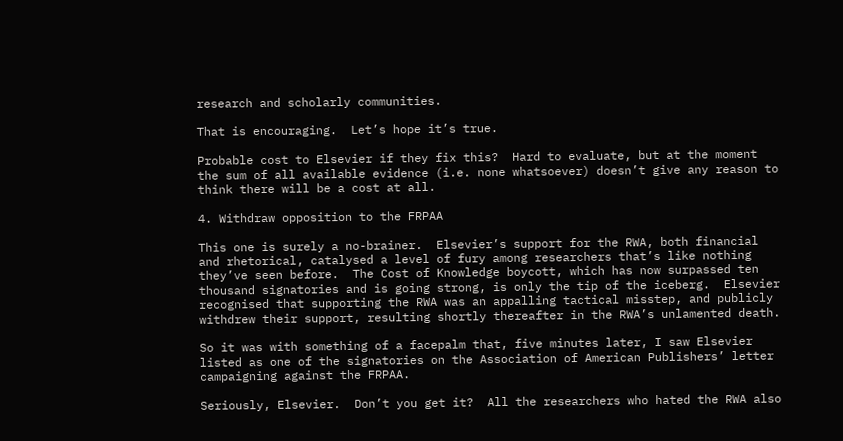research and scholarly communities.

That is encouraging.  Let’s hope it’s true.

Probable cost to Elsevier if they fix this?  Hard to evaluate, but at the moment the sum of all available evidence (i.e. none whatsoever) doesn’t give any reason to think there will be a cost at all.

4. Withdraw opposition to the FRPAA

This one is surely a no-brainer.  Elsevier’s support for the RWA, both financial and rhetorical, catalysed a level of fury among researchers that’s like nothing they’ve seen before.  The Cost of Knowledge boycott, which has now surpassed ten thousand signatories and is going strong, is only the tip of the iceberg.  Elsevier recognised that supporting the RWA was an appalling tactical misstep, and publicly withdrew their support, resulting shortly thereafter in the RWA’s unlamented death.

So it was with something of a facepalm that, five minutes later, I saw Elsevier listed as one of the signatories on the Association of American Publishers’ letter campaigning against the FRPAA.

Seriously, Elsevier.  Don’t you get it?  All the researchers who hated the RWA also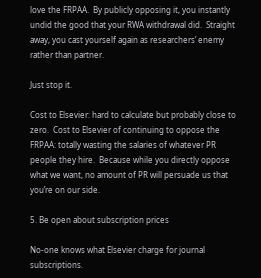love the FRPAA.  By publicly opposing it, you instantly undid the good that your RWA withdrawal did.  Straight away, you cast yourself again as researchers’ enemy rather than partner.

Just stop it.

Cost to Elsevier: hard to calculate but probably close to zero.  Cost to Elsevier of continuing to oppose the FRPAA: totally wasting the salaries of whatever PR people they hire.  Because while you directly oppose what we want, no amount of PR will persuade us that you’re on our side.

5. Be open about subscription prices

No-one knows what Elsevier charge for journal subscriptions.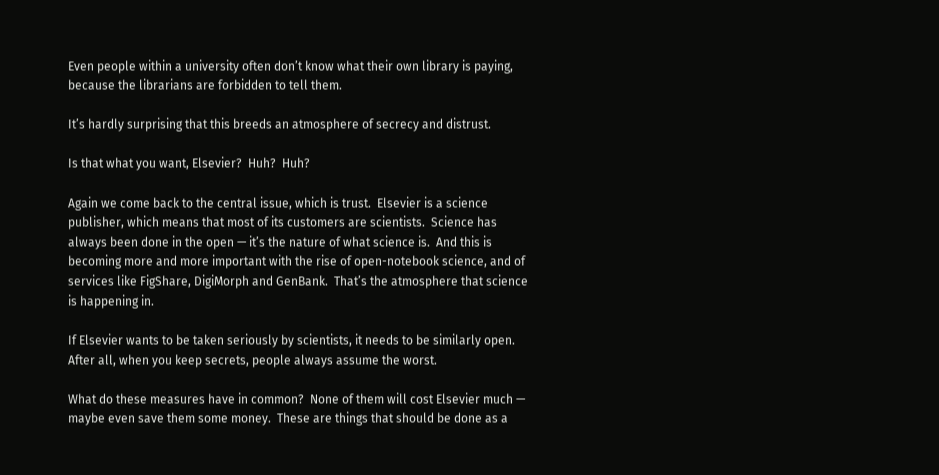Even people within a university often don’t know what their own library is paying, because the librarians are forbidden to tell them.

It’s hardly surprising that this breeds an atmosphere of secrecy and distrust.

Is that what you want, Elsevier?  Huh?  Huh?

Again we come back to the central issue, which is trust.  Elsevier is a science publisher, which means that most of its customers are scientists.  Science has always been done in the open — it’s the nature of what science is.  And this is becoming more and more important with the rise of open-notebook science, and of services like FigShare, DigiMorph and GenBank.  That’s the atmosphere that science is happening in.

If Elsevier wants to be taken seriously by scientists, it needs to be similarly open.  After all, when you keep secrets, people always assume the worst.

What do these measures have in common?  None of them will cost Elsevier much — maybe even save them some money.  These are things that should be done as a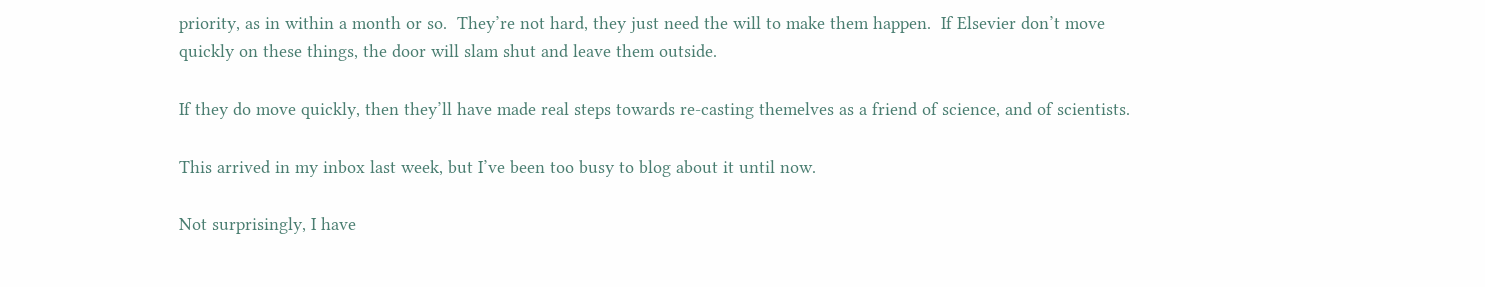priority, as in within a month or so.  They’re not hard, they just need the will to make them happen.  If Elsevier don’t move quickly on these things, the door will slam shut and leave them outside.

If they do move quickly, then they’ll have made real steps towards re-casting themelves as a friend of science, and of scientists.

This arrived in my inbox last week, but I’ve been too busy to blog about it until now.

Not surprisingly, I have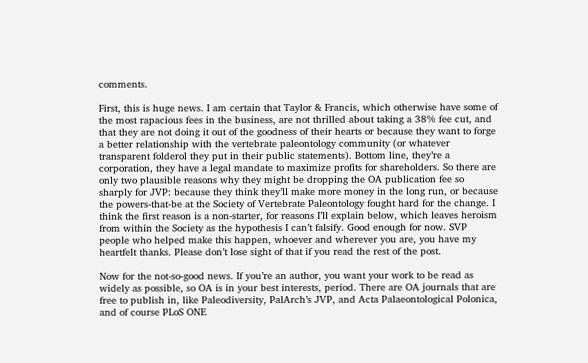comments.

First, this is huge news. I am certain that Taylor & Francis, which otherwise have some of the most rapacious fees in the business, are not thrilled about taking a 38% fee cut, and that they are not doing it out of the goodness of their hearts or because they want to forge a better relationship with the vertebrate paleontology community (or whatever transparent folderol they put in their public statements). Bottom line, they’re a corporation, they have a legal mandate to maximize profits for shareholders. So there are only two plausible reasons why they might be dropping the OA publication fee so sharply for JVP: because they think they’ll make more money in the long run, or because the powers-that-be at the Society of Vertebrate Paleontology fought hard for the change. I think the first reason is a non-starter, for reasons I’ll explain below, which leaves heroism from within the Society as the hypothesis I can’t falsify. Good enough for now. SVP people who helped make this happen, whoever and wherever you are, you have my heartfelt thanks. Please don’t lose sight of that if you read the rest of the post.

Now for the not-so-good news. If you’re an author, you want your work to be read as widely as possible, so OA is in your best interests, period. There are OA journals that are free to publish in, like Paleodiversity, PalArch’s JVP, and Acta Palaeontological Polonica, and of course PLoS ONE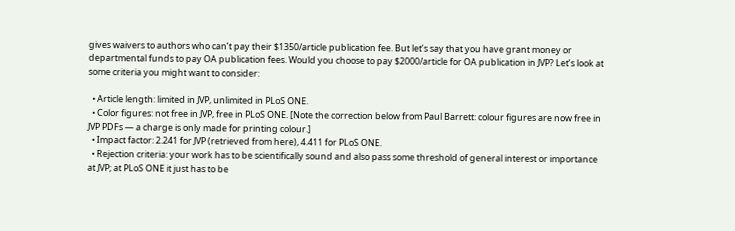gives waivers to authors who can’t pay their $1350/article publication fee. But let’s say that you have grant money or departmental funds to pay OA publication fees. Would you choose to pay $2000/article for OA publication in JVP? Let’s look at some criteria you might want to consider:

  • Article length: limited in JVP, unlimited in PLoS ONE.
  • Color figures: not free in JVP, free in PLoS ONE. [Note the correction below from Paul Barrett: colour figures are now free in JVP PDFs — a charge is only made for printing colour.]
  • Impact factor: 2.241 for JVP (retrieved from here), 4.411 for PLoS ONE.
  • Rejection criteria: your work has to be scientifically sound and also pass some threshold of general interest or importance at JVP; at PLoS ONE it just has to be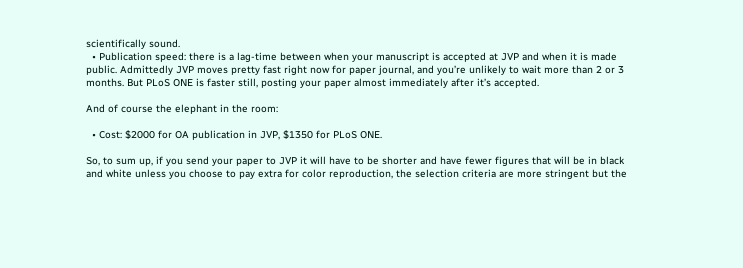scientifically sound.
  • Publication speed: there is a lag-time between when your manuscript is accepted at JVP and when it is made public. Admittedly JVP moves pretty fast right now for paper journal, and you’re unlikely to wait more than 2 or 3 months. But PLoS ONE is faster still, posting your paper almost immediately after it’s accepted.

And of course the elephant in the room:

  • Cost: $2000 for OA publication in JVP, $1350 for PLoS ONE.

So, to sum up, if you send your paper to JVP it will have to be shorter and have fewer figures that will be in black and white unless you choose to pay extra for color reproduction, the selection criteria are more stringent but the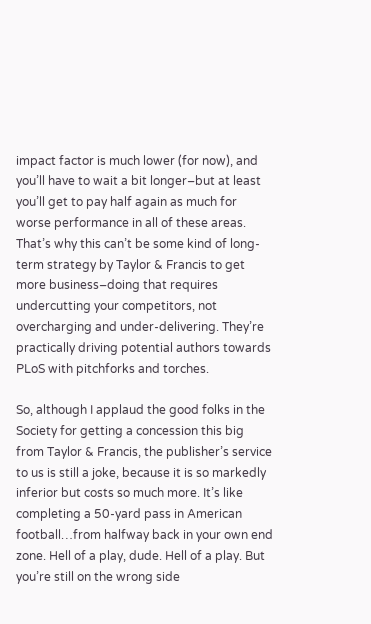impact factor is much lower (for now), and you’ll have to wait a bit longer–but at least you’ll get to pay half again as much for worse performance in all of these areas. That’s why this can’t be some kind of long-term strategy by Taylor & Francis to get more business–doing that requires undercutting your competitors, not overcharging and under-delivering. They’re practically driving potential authors towards PLoS with pitchforks and torches.

So, although I applaud the good folks in the Society for getting a concession this big from Taylor & Francis, the publisher’s service to us is still a joke, because it is so markedly inferior but costs so much more. It’s like completing a 50-yard pass in American football…from halfway back in your own end zone. Hell of a play, dude. Hell of a play. But you’re still on the wrong side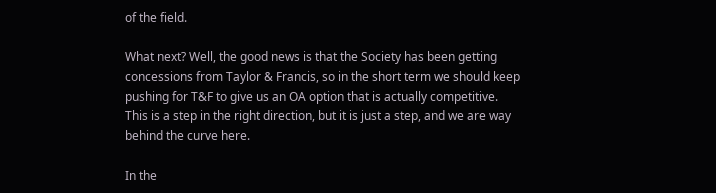of the field.

What next? Well, the good news is that the Society has been getting concessions from Taylor & Francis, so in the short term we should keep pushing for T&F to give us an OA option that is actually competitive. This is a step in the right direction, but it is just a step, and we are way behind the curve here.

In the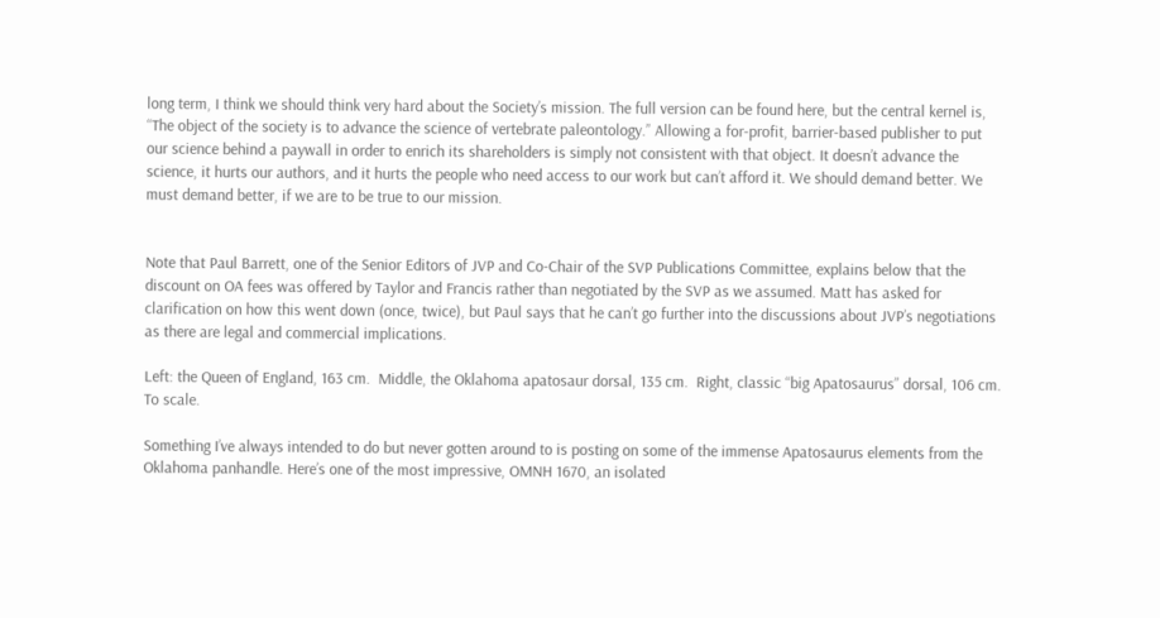long term, I think we should think very hard about the Society’s mission. The full version can be found here, but the central kernel is, “The object of the society is to advance the science of vertebrate paleontology.” Allowing a for-profit, barrier-based publisher to put our science behind a paywall in order to enrich its shareholders is simply not consistent with that object. It doesn’t advance the science, it hurts our authors, and it hurts the people who need access to our work but can’t afford it. We should demand better. We must demand better, if we are to be true to our mission.


Note that Paul Barrett, one of the Senior Editors of JVP and Co-Chair of the SVP Publications Committee, explains below that the discount on OA fees was offered by Taylor and Francis rather than negotiated by the SVP as we assumed. Matt has asked for clarification on how this went down (once, twice), but Paul says that he can’t go further into the discussions about JVP’s negotiations as there are legal and commercial implications.

Left: the Queen of England, 163 cm.  Middle, the Oklahoma apatosaur dorsal, 135 cm.  Right, classic “big Apatosaurus” dorsal, 106 cm.  To scale.

Something I’ve always intended to do but never gotten around to is posting on some of the immense Apatosaurus elements from the Oklahoma panhandle. Here’s one of the most impressive, OMNH 1670, an isolated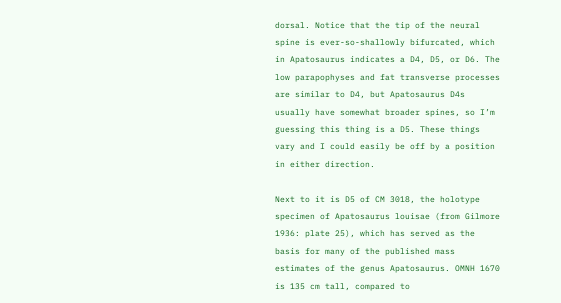dorsal. Notice that the tip of the neural spine is ever-so-shallowly bifurcated, which in Apatosaurus indicates a D4, D5, or D6. The low parapophyses and fat transverse processes are similar to D4, but Apatosaurus D4s usually have somewhat broader spines, so I’m guessing this thing is a D5. These things vary and I could easily be off by a position in either direction.

Next to it is D5 of CM 3018, the holotype specimen of Apatosaurus louisae (from Gilmore 1936: plate 25), which has served as the basis for many of the published mass estimates of the genus Apatosaurus. OMNH 1670 is 135 cm tall, compared to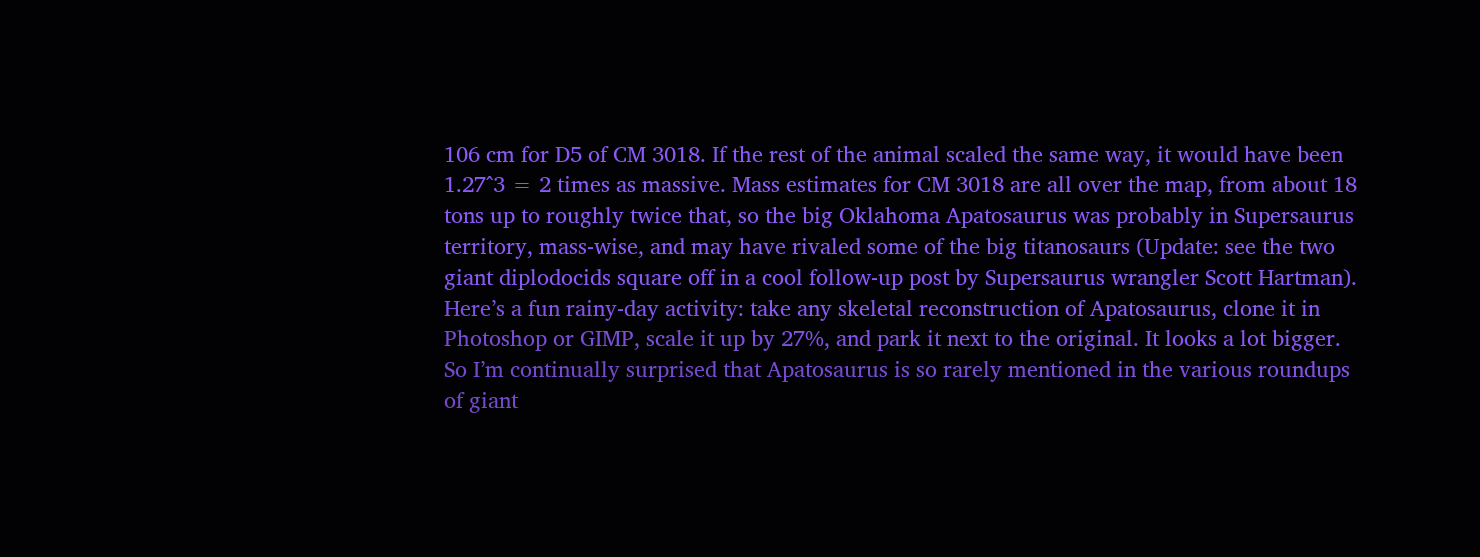106 cm for D5 of CM 3018. If the rest of the animal scaled the same way, it would have been 1.27^3 = 2 times as massive. Mass estimates for CM 3018 are all over the map, from about 18 tons up to roughly twice that, so the big Oklahoma Apatosaurus was probably in Supersaurus territory, mass-wise, and may have rivaled some of the big titanosaurs (Update: see the two giant diplodocids square off in a cool follow-up post by Supersaurus wrangler Scott Hartman). Here’s a fun rainy-day activity: take any skeletal reconstruction of Apatosaurus, clone it in Photoshop or GIMP, scale it up by 27%, and park it next to the original. It looks a lot bigger. So I’m continually surprised that Apatosaurus is so rarely mentioned in the various roundups of giant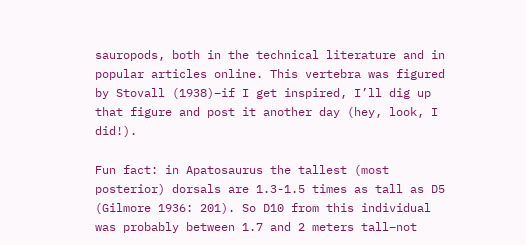sauropods, both in the technical literature and in popular articles online. This vertebra was figured by Stovall (1938)–if I get inspired, I’ll dig up that figure and post it another day (hey, look, I did!).

Fun fact: in Apatosaurus the tallest (most posterior) dorsals are 1.3-1.5 times as tall as D5 (Gilmore 1936: 201). So D10 from this individual was probably between 1.7 and 2 meters tall–not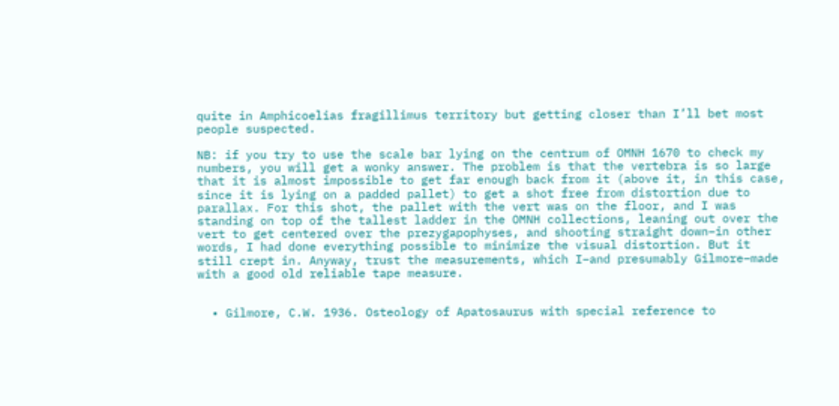quite in Amphicoelias fragillimus territory but getting closer than I’ll bet most people suspected.

NB: if you try to use the scale bar lying on the centrum of OMNH 1670 to check my numbers, you will get a wonky answer. The problem is that the vertebra is so large that it is almost impossible to get far enough back from it (above it, in this case, since it is lying on a padded pallet) to get a shot free from distortion due to parallax. For this shot, the pallet with the vert was on the floor, and I was standing on top of the tallest ladder in the OMNH collections, leaning out over the vert to get centered over the prezygapophyses, and shooting straight down–in other words, I had done everything possible to minimize the visual distortion. But it still crept in. Anyway, trust the measurements, which I–and presumably Gilmore–made with a good old reliable tape measure.


  • Gilmore, C.W. 1936. Osteology of Apatosaurus with special reference to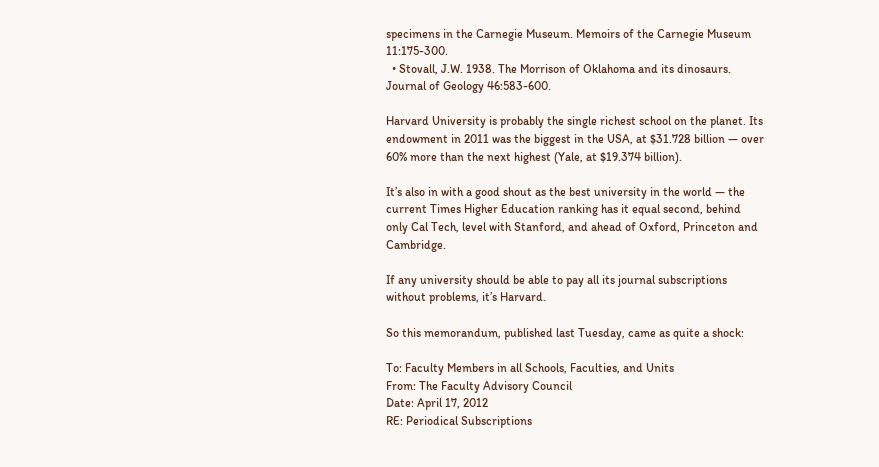specimens in the Carnegie Museum. Memoirs of the Carnegie Museum 11:175-300.
  • Stovall, J.W. 1938. The Morrison of Oklahoma and its dinosaurs. Journal of Geology 46:583-600.

Harvard University is probably the single richest school on the planet. Its endowment in 2011 was the biggest in the USA, at $31.728 billion — over 60% more than the next highest (Yale, at $19.374 billion).

It’s also in with a good shout as the best university in the world — the current Times Higher Education ranking has it equal second, behind only Cal Tech, level with Stanford, and ahead of Oxford, Princeton and Cambridge.

If any university should be able to pay all its journal subscriptions without problems, it’s Harvard.

So this memorandum, published last Tuesday, came as quite a shock:

To: Faculty Members in all Schools, Faculties, and Units
From: The Faculty Advisory Council
Date: April 17, 2012
RE: Periodical Subscriptions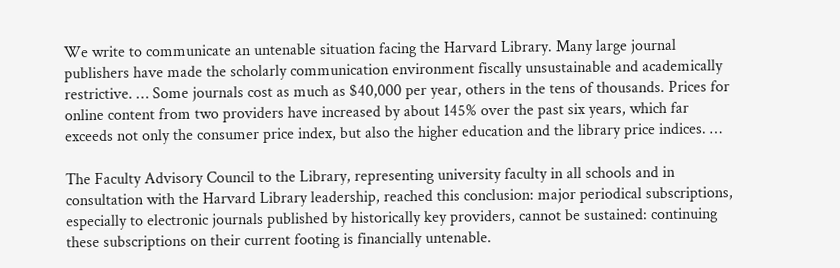We write to communicate an untenable situation facing the Harvard Library. Many large journal publishers have made the scholarly communication environment fiscally unsustainable and academically restrictive. … Some journals cost as much as $40,000 per year, others in the tens of thousands. Prices for online content from two providers have increased by about 145% over the past six years, which far exceeds not only the consumer price index, but also the higher education and the library price indices. …

The Faculty Advisory Council to the Library, representing university faculty in all schools and in consultation with the Harvard Library leadership, reached this conclusion: major periodical subscriptions, especially to electronic journals published by historically key providers, cannot be sustained: continuing these subscriptions on their current footing is financially untenable.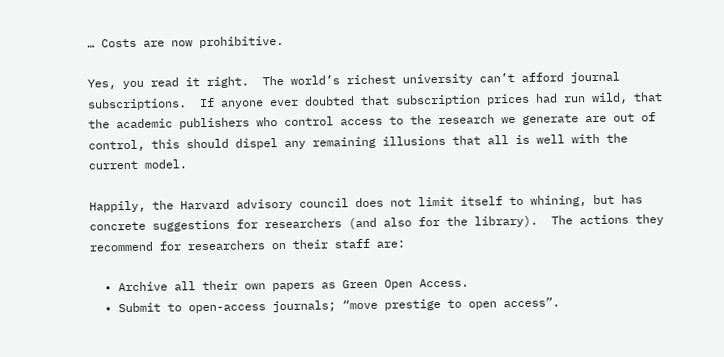… Costs are now prohibitive.

Yes, you read it right.  The world’s richest university can’t afford journal subscriptions.  If anyone ever doubted that subscription prices had run wild, that the academic publishers who control access to the research we generate are out of control, this should dispel any remaining illusions that all is well with the current model.

Happily, the Harvard advisory council does not limit itself to whining, but has concrete suggestions for researchers (and also for the library).  The actions they recommend for researchers on their staff are:

  • Archive all their own papers as Green Open Access.
  • Submit to open-access journals; “move prestige to open access”.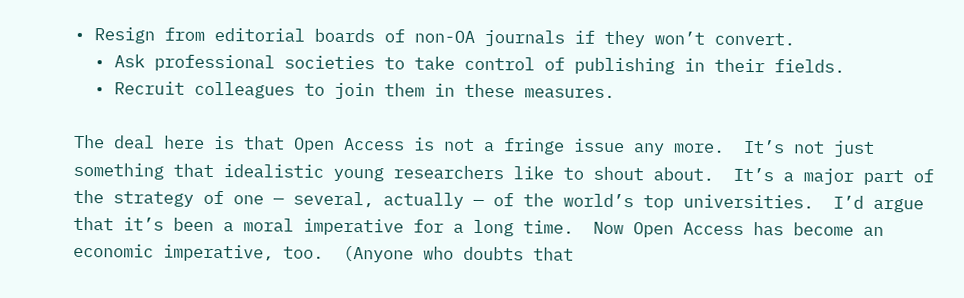• Resign from editorial boards of non-OA journals if they won’t convert.
  • Ask professional societies to take control of publishing in their fields.
  • Recruit colleagues to join them in these measures.

The deal here is that Open Access is not a fringe issue any more.  It’s not just something that idealistic young researchers like to shout about.  It’s a major part of the strategy of one — several, actually — of the world’s top universities.  I’d argue that it’s been a moral imperative for a long time.  Now Open Access has become an economic imperative, too.  (Anyone who doubts that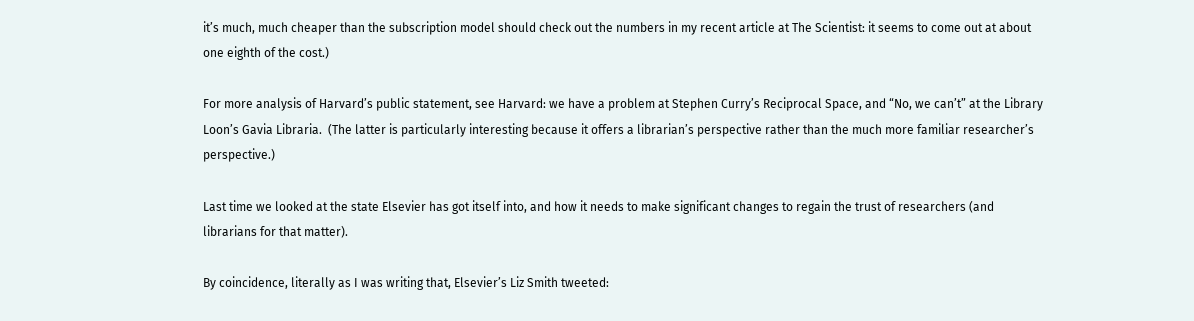it’s much, much cheaper than the subscription model should check out the numbers in my recent article at The Scientist: it seems to come out at about one eighth of the cost.)

For more analysis of Harvard’s public statement, see Harvard: we have a problem at Stephen Curry’s Reciprocal Space, and “No, we can’t” at the Library Loon’s Gavia Libraria.  (The latter is particularly interesting because it offers a librarian’s perspective rather than the much more familiar researcher’s perspective.)

Last time we looked at the state Elsevier has got itself into, and how it needs to make significant changes to regain the trust of researchers (and librarians for that matter).

By coincidence, literally as I was writing that, Elsevier’s Liz Smith tweeted: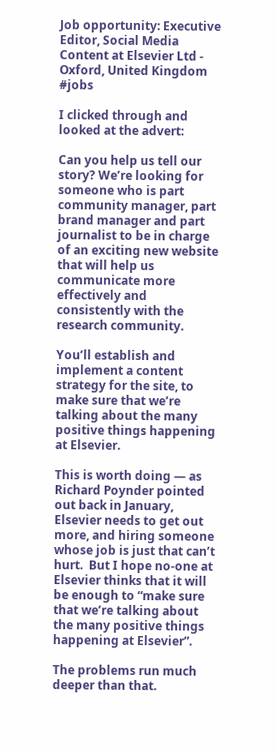Job opportunity: Executive Editor, Social Media Content at Elsevier Ltd - Oxford, United Kingdom #jobs

I clicked through and looked at the advert:

Can you help us tell our story? We’re looking for someone who is part community manager, part brand manager and part journalist to be in charge of an exciting new website that will help us communicate more effectively and consistently with the research community.

You’ll establish and implement a content strategy for the site, to make sure that we’re talking about the many positive things happening at Elsevier.

This is worth doing — as Richard Poynder pointed out back in January, Elsevier needs to get out more, and hiring someone whose job is just that can’t hurt.  But I hope no-one at Elsevier thinks that it will be enough to “make sure that we’re talking about the many positive things happening at Elsevier”.

The problems run much deeper than that.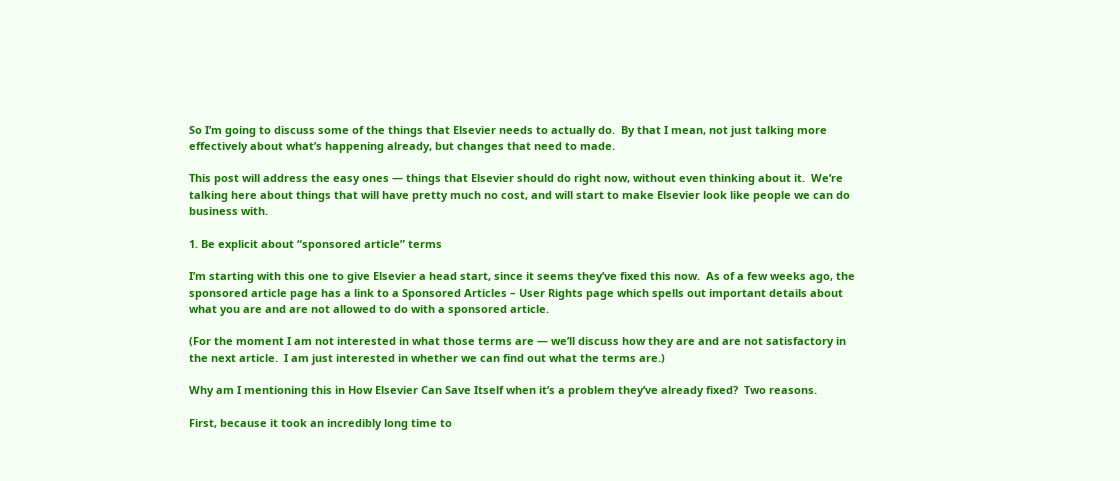So I’m going to discuss some of the things that Elsevier needs to actually do.  By that I mean, not just talking more effectively about what’s happening already, but changes that need to made.

This post will address the easy ones — things that Elsevier should do right now, without even thinking about it.  We’re talking here about things that will have pretty much no cost, and will start to make Elsevier look like people we can do business with.

1. Be explicit about “sponsored article” terms

I’m starting with this one to give Elsevier a head start, since it seems they’ve fixed this now.  As of a few weeks ago, the sponsored article page has a link to a Sponsored Articles – User Rights page which spells out important details about what you are and are not allowed to do with a sponsored article.

(For the moment I am not interested in what those terms are — we’ll discuss how they are and are not satisfactory in the next article.  I am just interested in whether we can find out what the terms are.)

Why am I mentioning this in How Elsevier Can Save Itself when it’s a problem they’ve already fixed?  Two reasons.

First, because it took an incredibly long time to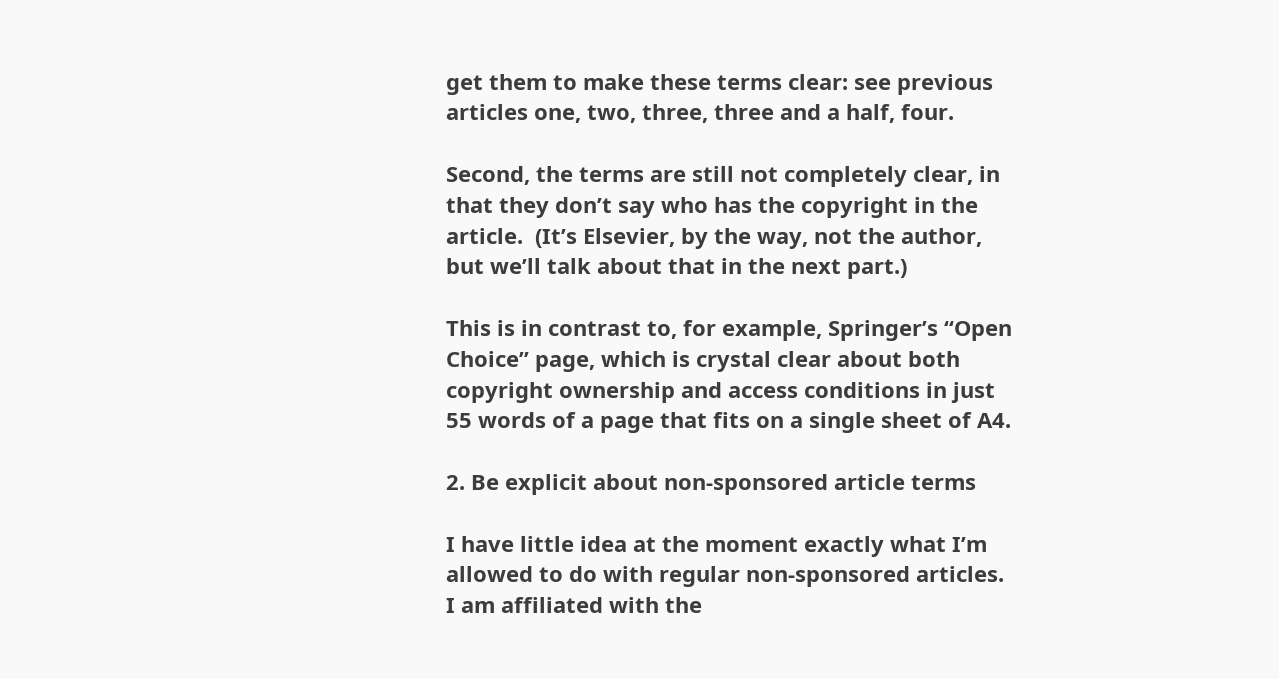get them to make these terms clear: see previous articles one, two, three, three and a half, four.

Second, the terms are still not completely clear, in that they don’t say who has the copyright in the article.  (It’s Elsevier, by the way, not the author, but we’ll talk about that in the next part.)

This is in contrast to, for example, Springer’s “Open Choice” page, which is crystal clear about both copyright ownership and access conditions in just 55 words of a page that fits on a single sheet of A4.

2. Be explicit about non-sponsored article terms

I have little idea at the moment exactly what I’m allowed to do with regular non-sponsored articles.  I am affiliated with the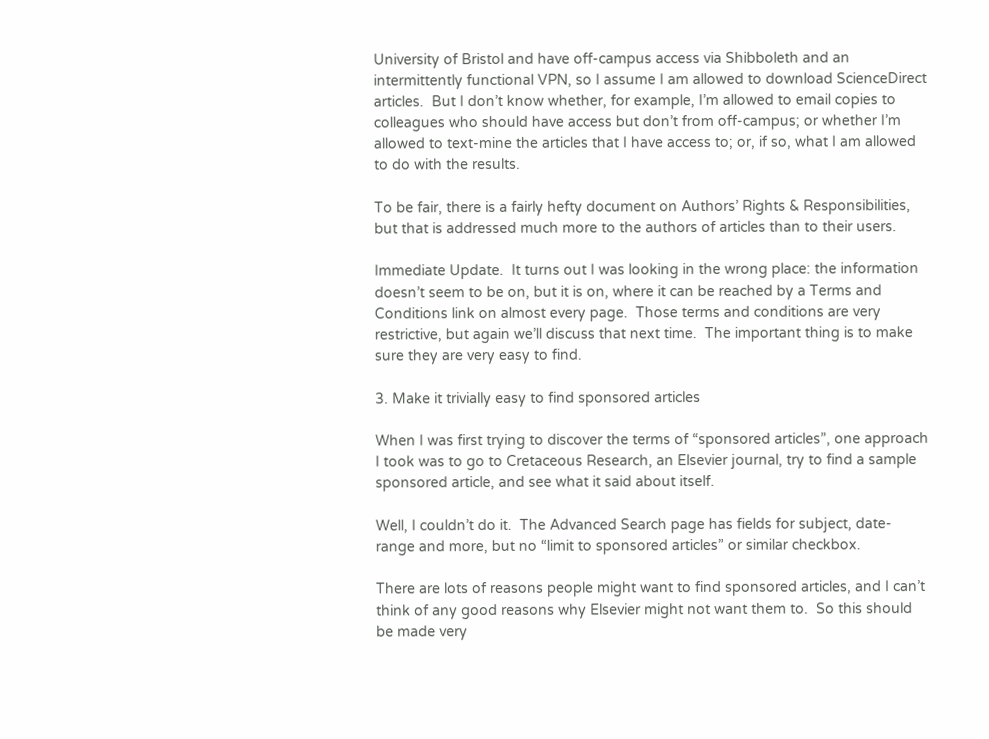University of Bristol and have off-campus access via Shibboleth and an intermittently functional VPN, so I assume I am allowed to download ScienceDirect articles.  But I don’t know whether, for example, I’m allowed to email copies to colleagues who should have access but don’t from off-campus; or whether I’m allowed to text-mine the articles that I have access to; or, if so, what I am allowed to do with the results.

To be fair, there is a fairly hefty document on Authors’ Rights & Responsibilities, but that is addressed much more to the authors of articles than to their users.

Immediate Update.  It turns out I was looking in the wrong place: the information doesn’t seem to be on, but it is on, where it can be reached by a Terms and Conditions link on almost every page.  Those terms and conditions are very restrictive, but again we’ll discuss that next time.  The important thing is to make sure they are very easy to find.

3. Make it trivially easy to find sponsored articles

When I was first trying to discover the terms of “sponsored articles”, one approach I took was to go to Cretaceous Research, an Elsevier journal, try to find a sample sponsored article, and see what it said about itself.

Well, I couldn’t do it.  The Advanced Search page has fields for subject, date-range and more, but no “limit to sponsored articles” or similar checkbox.

There are lots of reasons people might want to find sponsored articles, and I can’t think of any good reasons why Elsevier might not want them to.  So this should be made very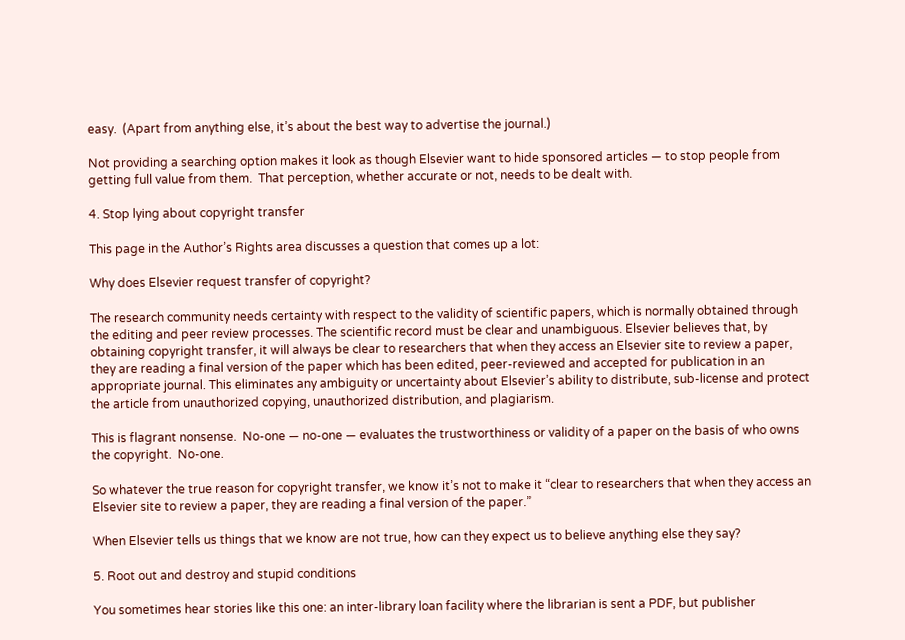easy.  (Apart from anything else, it’s about the best way to advertise the journal.)

Not providing a searching option makes it look as though Elsevier want to hide sponsored articles — to stop people from getting full value from them.  That perception, whether accurate or not, needs to be dealt with.

4. Stop lying about copyright transfer

This page in the Author’s Rights area discusses a question that comes up a lot:

Why does Elsevier request transfer of copyright?

The research community needs certainty with respect to the validity of scientific papers, which is normally obtained through the editing and peer review processes. The scientific record must be clear and unambiguous. Elsevier believes that, by obtaining copyright transfer, it will always be clear to researchers that when they access an Elsevier site to review a paper, they are reading a final version of the paper which has been edited, peer-reviewed and accepted for publication in an appropriate journal. This eliminates any ambiguity or uncertainty about Elsevier’s ability to distribute, sub-license and protect the article from unauthorized copying, unauthorized distribution, and plagiarism.

This is flagrant nonsense.  No-one — no-one — evaluates the trustworthiness or validity of a paper on the basis of who owns the copyright.  No-one.

So whatever the true reason for copyright transfer, we know it’s not to make it “clear to researchers that when they access an Elsevier site to review a paper, they are reading a final version of the paper.”

When Elsevier tells us things that we know are not true, how can they expect us to believe anything else they say?

5. Root out and destroy and stupid conditions

You sometimes hear stories like this one: an inter-library loan facility where the librarian is sent a PDF, but publisher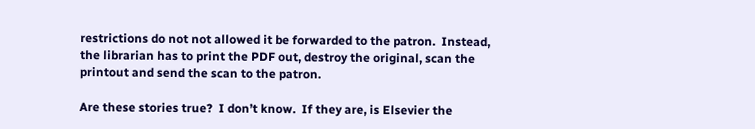restrictions do not not allowed it be forwarded to the patron.  Instead, the librarian has to print the PDF out, destroy the original, scan the printout and send the scan to the patron.

Are these stories true?  I don’t know.  If they are, is Elsevier the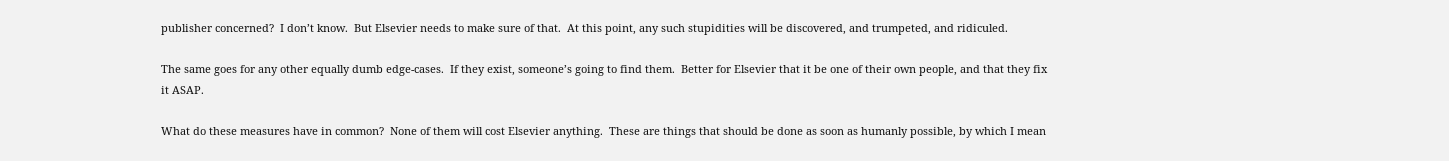publisher concerned?  I don’t know.  But Elsevier needs to make sure of that.  At this point, any such stupidities will be discovered, and trumpeted, and ridiculed.

The same goes for any other equally dumb edge-cases.  If they exist, someone’s going to find them.  Better for Elsevier that it be one of their own people, and that they fix it ASAP.

What do these measures have in common?  None of them will cost Elsevier anything.  These are things that should be done as soon as humanly possible, by which I mean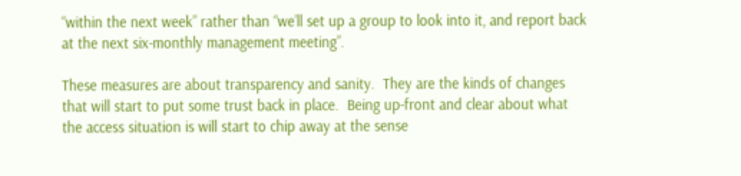“within the next week” rather than “we’ll set up a group to look into it, and report back at the next six-monthly management meeting”.

These measures are about transparency and sanity.  They are the kinds of changes that will start to put some trust back in place.  Being up-front and clear about what the access situation is will start to chip away at the sense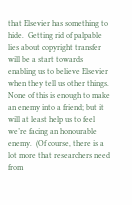that Elsevier has something to hide.  Getting rid of palpable lies about copyright transfer will be a start towards enabling us to believe Elsevier when they tell us other things.  None of this is enough to make an enemy into a friend; but it will at least help us to feel we’re facing an honourable enemy.  (Of course, there is a lot more that researchers need from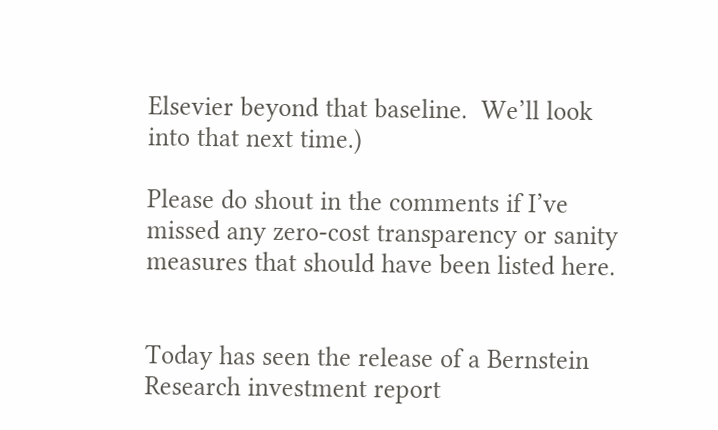Elsevier beyond that baseline.  We’ll look into that next time.)

Please do shout in the comments if I’ve missed any zero-cost transparency or sanity measures that should have been listed here.


Today has seen the release of a Bernstein Research investment report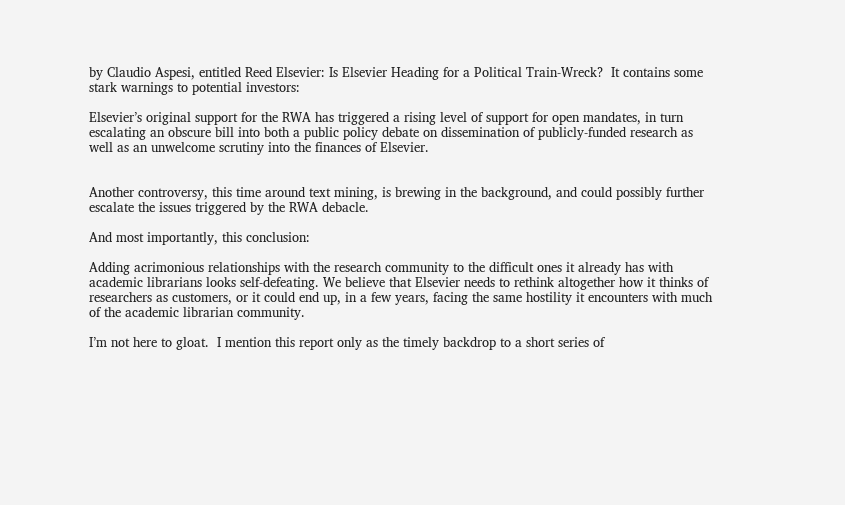by Claudio Aspesi, entitled Reed Elsevier: Is Elsevier Heading for a Political Train-Wreck?  It contains some stark warnings to potential investors:

Elsevier’s original support for the RWA has triggered a rising level of support for open mandates, in turn escalating an obscure bill into both a public policy debate on dissemination of publicly-funded research as well as an unwelcome scrutiny into the finances of Elsevier.


Another controversy, this time around text mining, is brewing in the background, and could possibly further escalate the issues triggered by the RWA debacle.

And most importantly, this conclusion:

Adding acrimonious relationships with the research community to the difficult ones it already has with academic librarians looks self-defeating. We believe that Elsevier needs to rethink altogether how it thinks of researchers as customers, or it could end up, in a few years, facing the same hostility it encounters with much of the academic librarian community.

I’m not here to gloat.  I mention this report only as the timely backdrop to a short series of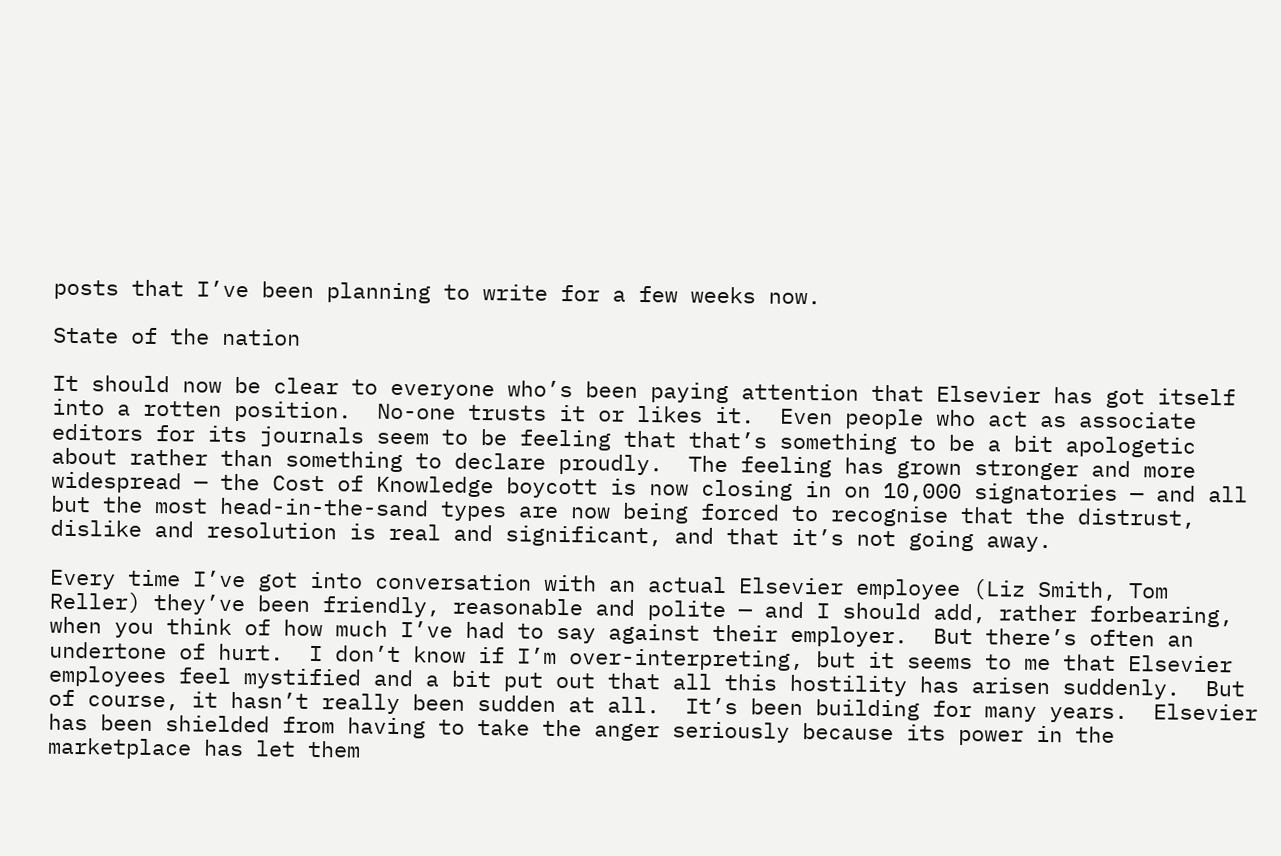posts that I’ve been planning to write for a few weeks now.

State of the nation

It should now be clear to everyone who’s been paying attention that Elsevier has got itself into a rotten position.  No-one trusts it or likes it.  Even people who act as associate editors for its journals seem to be feeling that that’s something to be a bit apologetic about rather than something to declare proudly.  The feeling has grown stronger and more widespread — the Cost of Knowledge boycott is now closing in on 10,000 signatories — and all but the most head-in-the-sand types are now being forced to recognise that the distrust, dislike and resolution is real and significant, and that it’s not going away.

Every time I’ve got into conversation with an actual Elsevier employee (Liz Smith, Tom Reller) they’ve been friendly, reasonable and polite — and I should add, rather forbearing, when you think of how much I’ve had to say against their employer.  But there’s often an undertone of hurt.  I don’t know if I’m over-interpreting, but it seems to me that Elsevier employees feel mystified and a bit put out that all this hostility has arisen suddenly.  But of course, it hasn’t really been sudden at all.  It’s been building for many years.  Elsevier has been shielded from having to take the anger seriously because its power in the marketplace has let them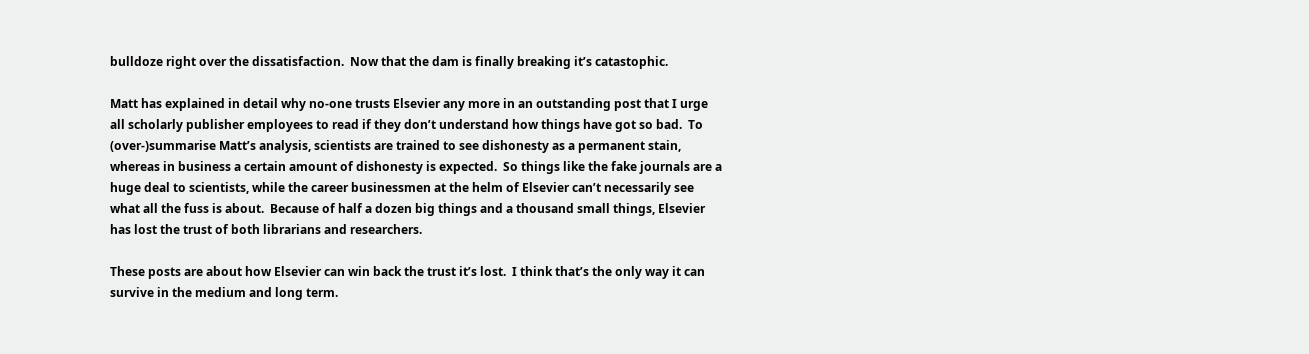bulldoze right over the dissatisfaction.  Now that the dam is finally breaking it’s catastophic.

Matt has explained in detail why no-one trusts Elsevier any more in an outstanding post that I urge all scholarly publisher employees to read if they don’t understand how things have got so bad.  To (over-)summarise Matt’s analysis, scientists are trained to see dishonesty as a permanent stain, whereas in business a certain amount of dishonesty is expected.  So things like the fake journals are a huge deal to scientists, while the career businessmen at the helm of Elsevier can’t necessarily see what all the fuss is about.  Because of half a dozen big things and a thousand small things, Elsevier has lost the trust of both librarians and researchers.

These posts are about how Elsevier can win back the trust it’s lost.  I think that’s the only way it can survive in the medium and long term.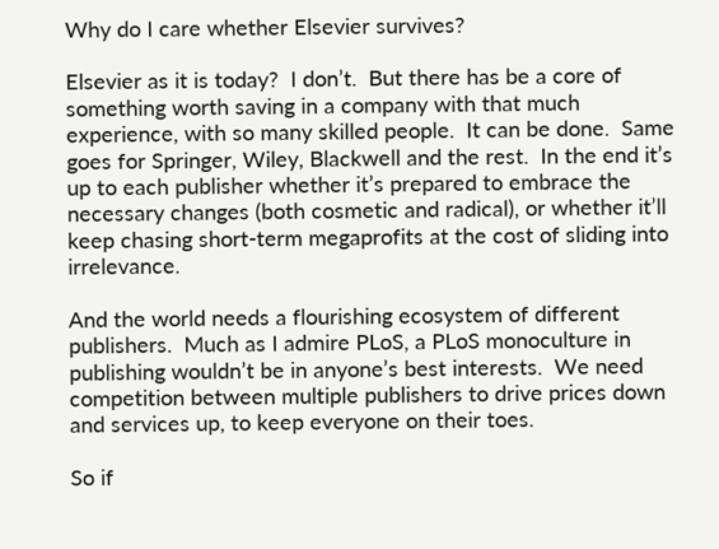Why do I care whether Elsevier survives?

Elsevier as it is today?  I don’t.  But there has be a core of something worth saving in a company with that much experience, with so many skilled people.  It can be done.  Same goes for Springer, Wiley, Blackwell and the rest.  In the end it’s up to each publisher whether it’s prepared to embrace the necessary changes (both cosmetic and radical), or whether it’ll keep chasing short-term megaprofits at the cost of sliding into irrelevance.

And the world needs a flourishing ecosystem of different publishers.  Much as I admire PLoS, a PLoS monoculture in publishing wouldn’t be in anyone’s best interests.  We need competition between multiple publishers to drive prices down and services up, to keep everyone on their toes.

So if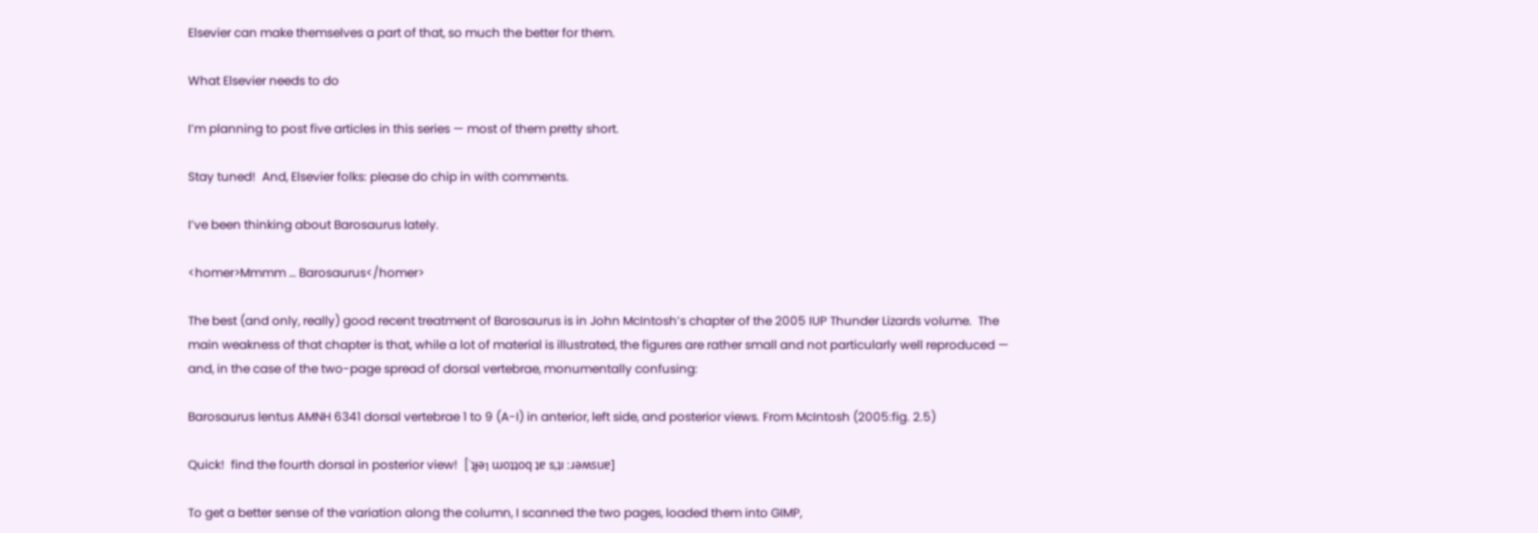Elsevier can make themselves a part of that, so much the better for them.

What Elsevier needs to do

I’m planning to post five articles in this series — most of them pretty short.

Stay tuned!  And, Elsevier folks: please do chip in with comments.

I’ve been thinking about Barosaurus lately.

<homer>Mmmm … Barosaurus</homer>

The best (and only, really) good recent treatment of Barosaurus is in John McIntosh’s chapter of the 2005 IUP Thunder Lizards volume.  The main weakness of that chapter is that, while a lot of material is illustrated, the figures are rather small and not particularly well reproduced — and, in the case of the two-page spread of dorsal vertebrae, monumentally confusing:

Barosaurus lentus AMNH 6341 dorsal vertebrae 1 to 9 (A-I) in anterior, left side, and posterior views. From McIntosh (2005:fig. 2.5)

Quick!  find the fourth dorsal in posterior view!  [˙ʇɟǝן ɯoʇʇoq ʇɐ s,ʇı :ɹǝʍsuɐ]

To get a better sense of the variation along the column, I scanned the two pages, loaded them into GIMP,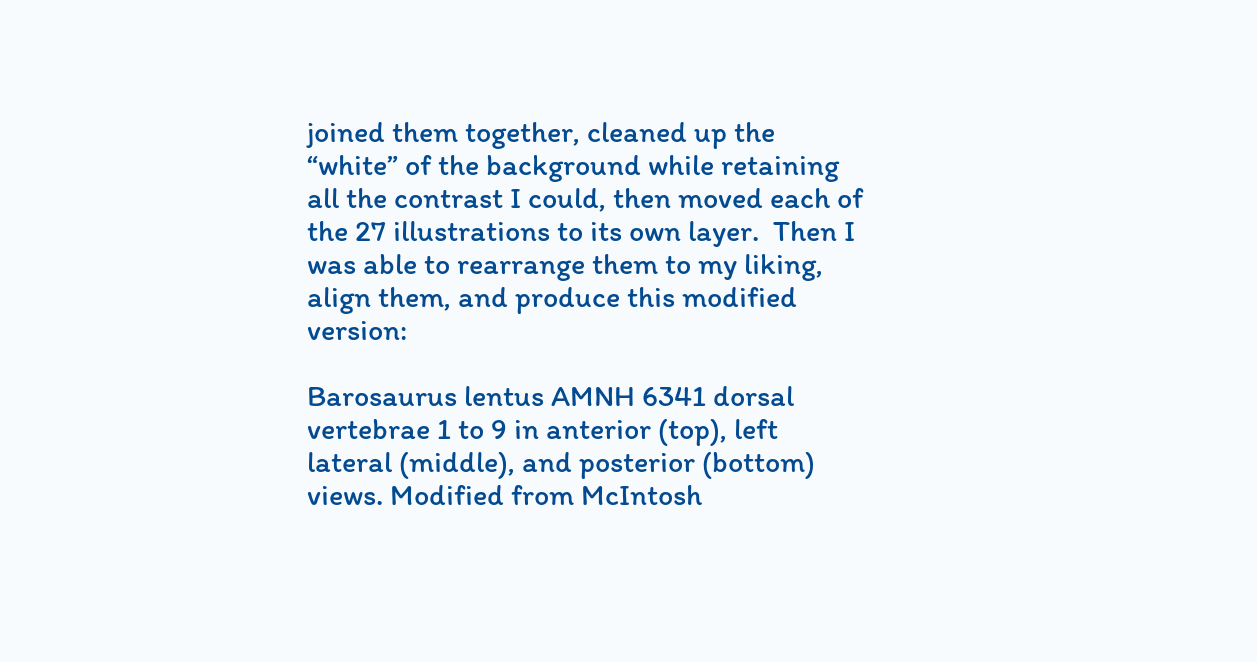joined them together, cleaned up the “white” of the background while retaining all the contrast I could, then moved each of the 27 illustrations to its own layer.  Then I was able to rearrange them to my liking, align them, and produce this modified version:

Barosaurus lentus AMNH 6341 dorsal vertebrae 1 to 9 in anterior (top), left lateral (middle), and posterior (bottom) views. Modified from McIntosh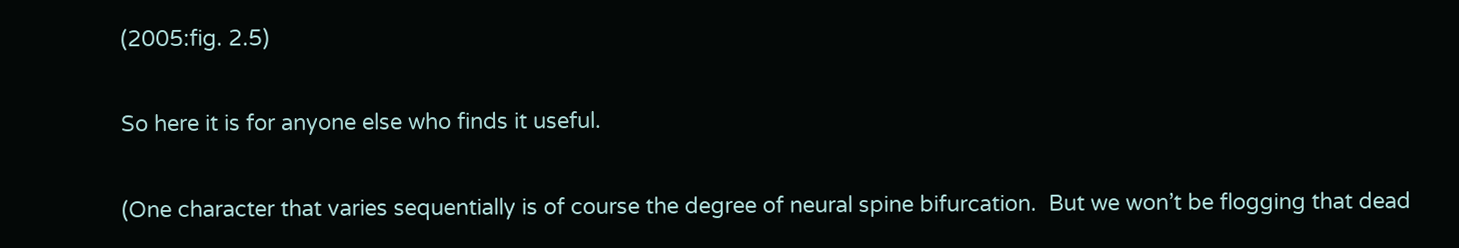(2005:fig. 2.5)

So here it is for anyone else who finds it useful.

(One character that varies sequentially is of course the degree of neural spine bifurcation.  But we won’t be flogging that dead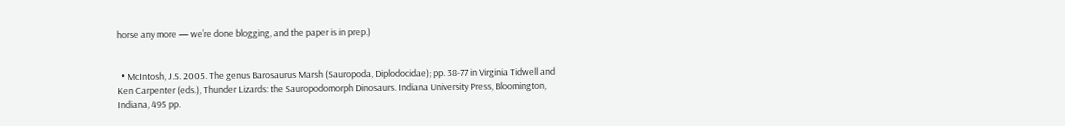horse any more — we’re done blogging, and the paper is in prep.)


  • McIntosh, J.S. 2005. The genus Barosaurus Marsh (Sauropoda, Diplodocidae); pp. 38-77 in Virginia Tidwell and Ken Carpenter (eds.), Thunder Lizards: the Sauropodomorph Dinosaurs. Indiana University Press, Bloomington, Indiana, 495 pp.